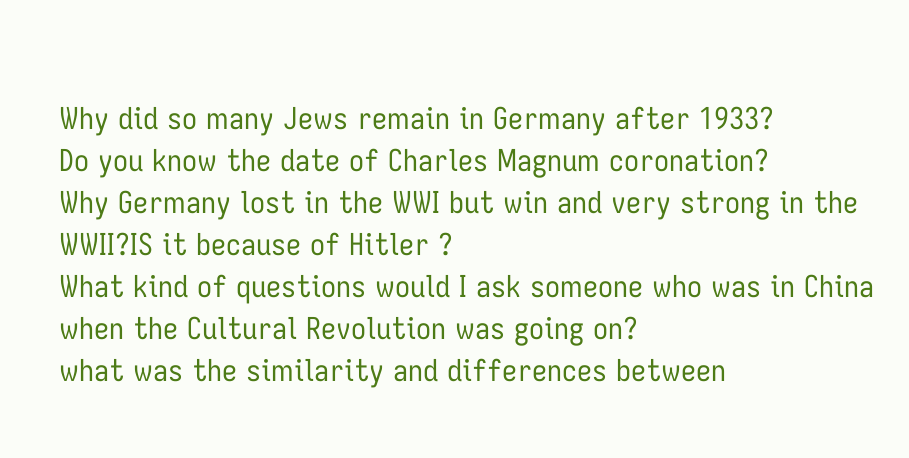Why did so many Jews remain in Germany after 1933?
Do you know the date of Charles Magnum coronation?
Why Germany lost in the WWI but win and very strong in the WWII?IS it because of Hitler ?
What kind of questions would I ask someone who was in China when the Cultural Revolution was going on?
what was the similarity and differences between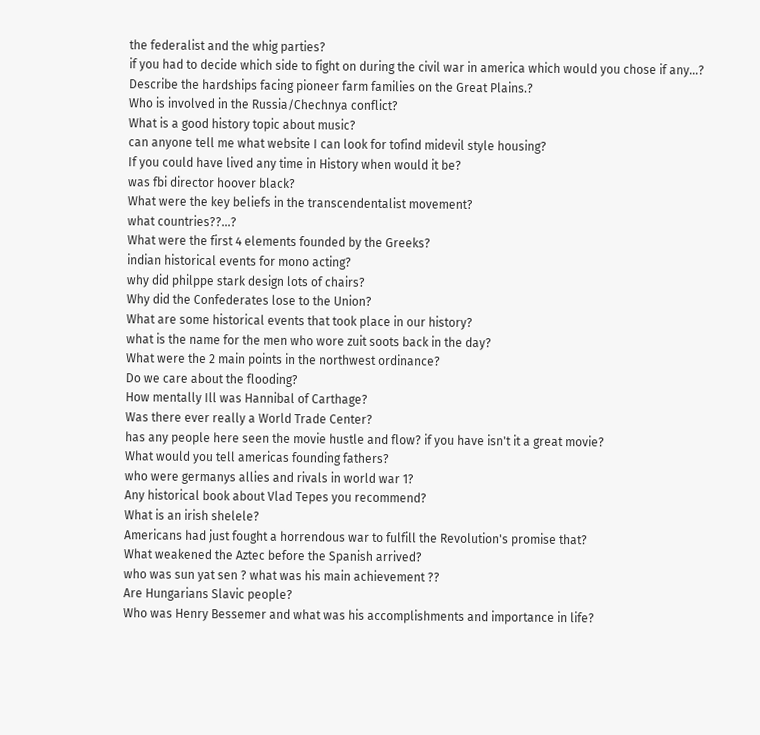the federalist and the whig parties?
if you had to decide which side to fight on during the civil war in america which would you chose if any...?
Describe the hardships facing pioneer farm families on the Great Plains.?
Who is involved in the Russia/Chechnya conflict?
What is a good history topic about music?
can anyone tell me what website I can look for tofind midevil style housing?
If you could have lived any time in History when would it be?
was fbi director hoover black?
What were the key beliefs in the transcendentalist movement?
what countries??...?
What were the first 4 elements founded by the Greeks?
indian historical events for mono acting?
why did philppe stark design lots of chairs?
Why did the Confederates lose to the Union?
What are some historical events that took place in our history?
what is the name for the men who wore zuit soots back in the day?
What were the 2 main points in the northwest ordinance?
Do we care about the flooding?
How mentally Ill was Hannibal of Carthage?
Was there ever really a World Trade Center?
has any people here seen the movie hustle and flow? if you have isn't it a great movie?
What would you tell americas founding fathers?
who were germanys allies and rivals in world war 1?
Any historical book about Vlad Tepes you recommend?
What is an irish shelele?
Americans had just fought a horrendous war to fulfill the Revolution's promise that?
What weakened the Aztec before the Spanish arrived?
who was sun yat sen ? what was his main achievement ??
Are Hungarians Slavic people?
Who was Henry Bessemer and what was his accomplishments and importance in life?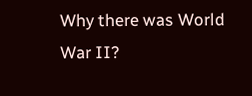Why there was World War II?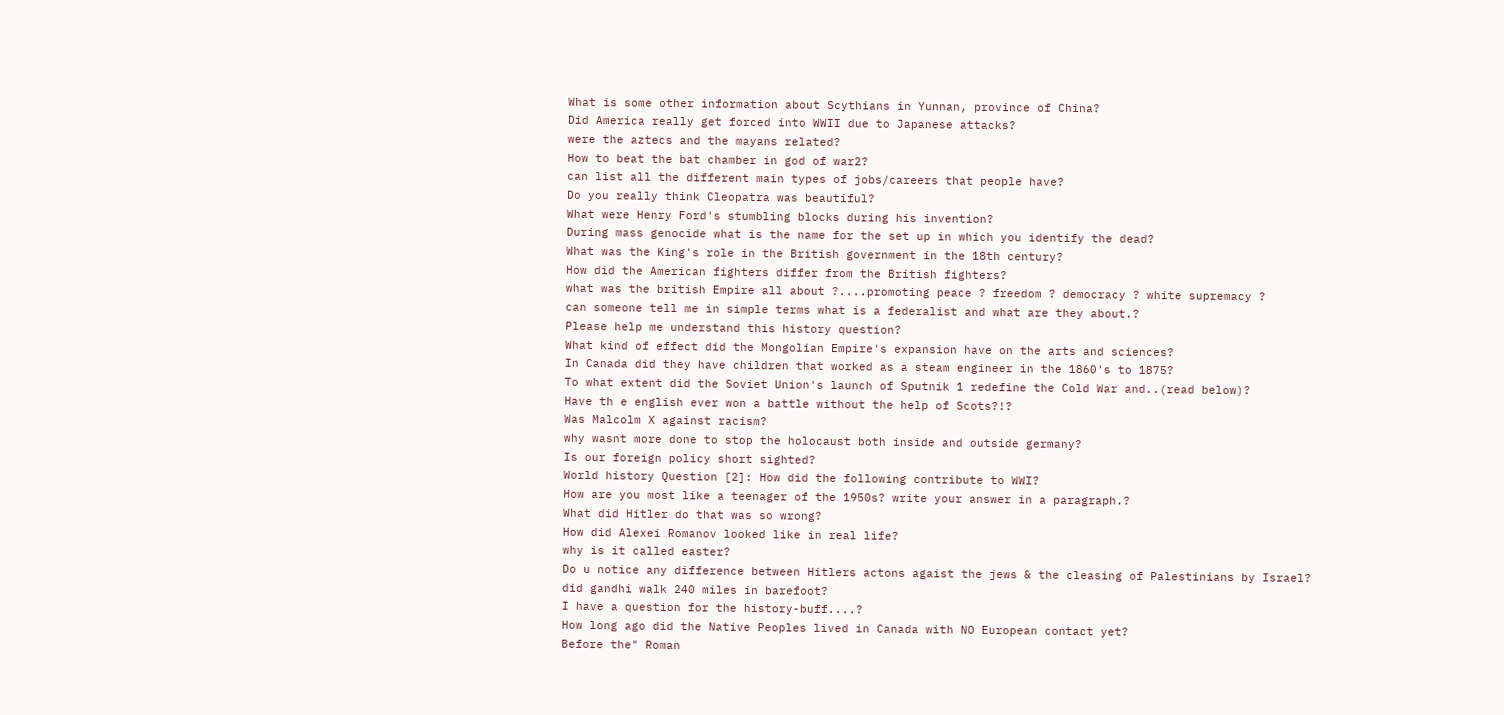What is some other information about Scythians in Yunnan, province of China?
Did America really get forced into WWII due to Japanese attacks?
were the aztecs and the mayans related?
How to beat the bat chamber in god of war2?
can list all the different main types of jobs/careers that people have?
Do you really think Cleopatra was beautiful?
What were Henry Ford's stumbling blocks during his invention?
During mass genocide what is the name for the set up in which you identify the dead?
What was the King's role in the British government in the 18th century?
How did the American fighters differ from the British fighters?
what was the british Empire all about ?....promoting peace ? freedom ? democracy ? white supremacy ?
can someone tell me in simple terms what is a federalist and what are they about.?
Please help me understand this history question?
What kind of effect did the Mongolian Empire's expansion have on the arts and sciences?
In Canada did they have children that worked as a steam engineer in the 1860's to 1875?
To what extent did the Soviet Union's launch of Sputnik 1 redefine the Cold War and..(read below)?
Have th e english ever won a battle without the help of Scots?!?
Was Malcolm X against racism?
why wasnt more done to stop the holocaust both inside and outside germany?
Is our foreign policy short sighted?
World history Question [2]: How did the following contribute to WWI?
How are you most like a teenager of the 1950s? write your answer in a paragraph.?
What did Hitler do that was so wrong?
How did Alexei Romanov looked like in real life?
why is it called easter?
Do u notice any difference between Hitlers actons agaist the jews & the cleasing of Palestinians by Israel?
did gandhi walk 240 miles in barefoot?
I have a question for the history-buff....?
How long ago did the Native Peoples lived in Canada with NO European contact yet?
Before the" Roman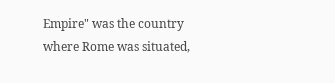Empire" was the country where Rome was situated,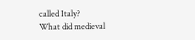called Italy?
What did medieval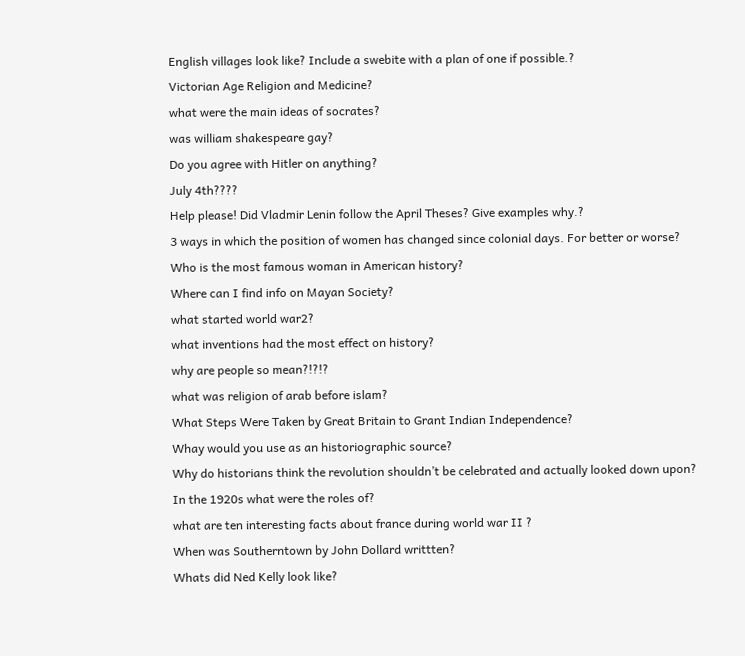English villages look like? Include a swebite with a plan of one if possible.?
Victorian Age Religion and Medicine?
what were the main ideas of socrates?
was william shakespeare gay?
Do you agree with Hitler on anything?
July 4th????
Help please! Did Vladmir Lenin follow the April Theses? Give examples why.?
3 ways in which the position of women has changed since colonial days. For better or worse?
Who is the most famous woman in American history?
Where can I find info on Mayan Society?
what started world war2?
what inventions had the most effect on history?
why are people so mean?!?!?
what was religion of arab before islam?
What Steps Were Taken by Great Britain to Grant Indian Independence?
Whay would you use as an historiographic source?
Why do historians think the revolution shouldn’t be celebrated and actually looked down upon?
In the 1920s what were the roles of?
what are ten interesting facts about france during world war II ?
When was Southerntown by John Dollard writtten?
Whats did Ned Kelly look like?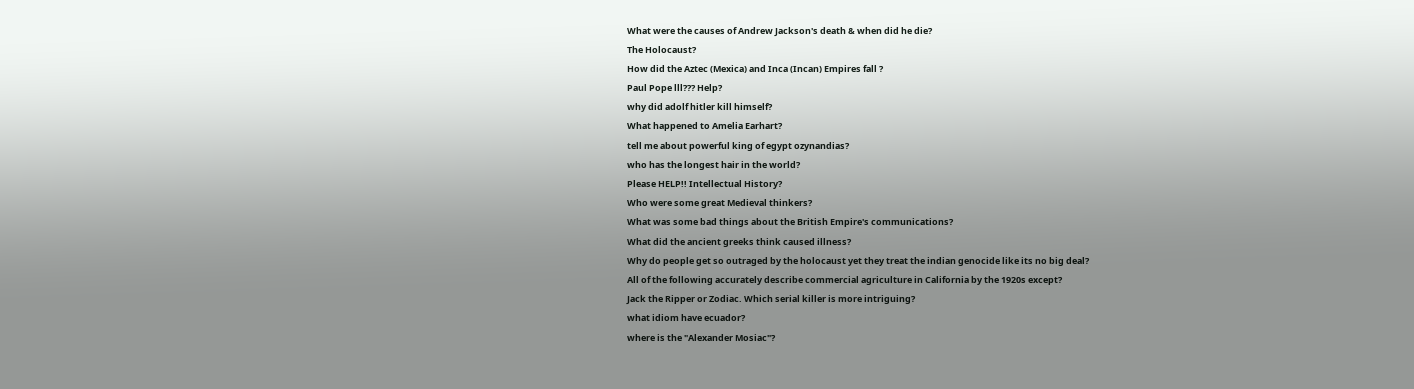What were the causes of Andrew Jackson's death & when did he die?
The Holocaust?
How did the Aztec (Mexica) and Inca (Incan) Empires fall ?
Paul Pope lll??? Help?
why did adolf hitler kill himself?
What happened to Amelia Earhart?
tell me about powerful king of egypt ozynandias?
who has the longest hair in the world?
Please HELP!! Intellectual History?
Who were some great Medieval thinkers?
What was some bad things about the British Empire's communications?
What did the ancient greeks think caused illness?
Why do people get so outraged by the holocaust yet they treat the indian genocide like its no big deal?
All of the following accurately describe commercial agriculture in California by the 1920s except?
Jack the Ripper or Zodiac. Which serial killer is more intriguing?
what idiom have ecuador?
where is the "Alexander Mosiac"?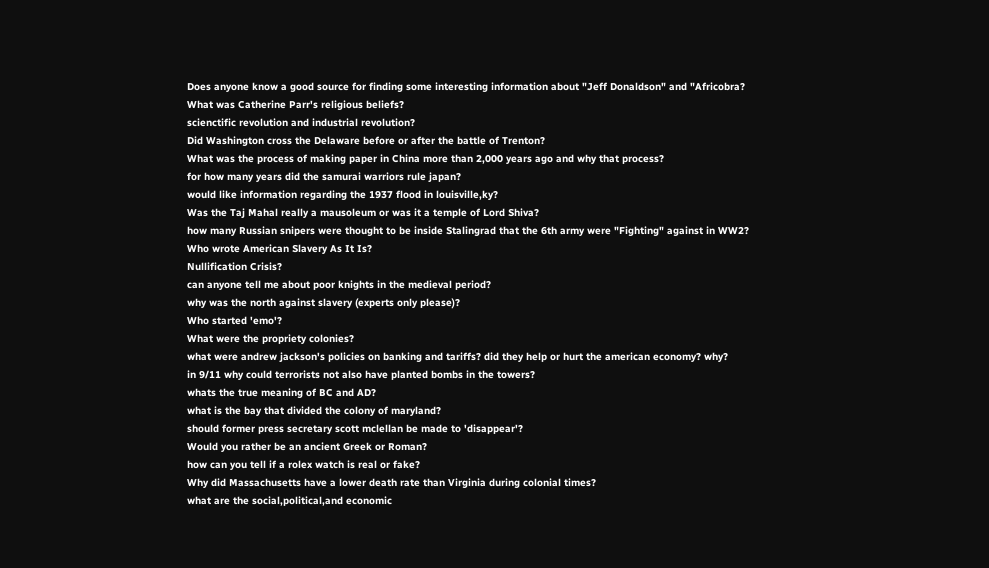Does anyone know a good source for finding some interesting information about "Jeff Donaldson" and "Africobra?
What was Catherine Parr's religious beliefs?
scienctific revolution and industrial revolution?
Did Washington cross the Delaware before or after the battle of Trenton?
What was the process of making paper in China more than 2,000 years ago and why that process?
for how many years did the samurai warriors rule japan?
would like information regarding the 1937 flood in louisville,ky?
Was the Taj Mahal really a mausoleum or was it a temple of Lord Shiva?
how many Russian snipers were thought to be inside Stalingrad that the 6th army were "Fighting" against in WW2?
Who wrote American Slavery As It Is?
Nullification Crisis?
can anyone tell me about poor knights in the medieval period?
why was the north against slavery (experts only please)?
Who started 'emo'?
What were the propriety colonies?
what were andrew jackson's policies on banking and tariffs? did they help or hurt the american economy? why?
in 9/11 why could terrorists not also have planted bombs in the towers?
whats the true meaning of BC and AD?
what is the bay that divided the colony of maryland?
should former press secretary scott mclellan be made to 'disappear'?
Would you rather be an ancient Greek or Roman?
how can you tell if a rolex watch is real or fake?
Why did Massachusetts have a lower death rate than Virginia during colonial times?
what are the social,political,and economic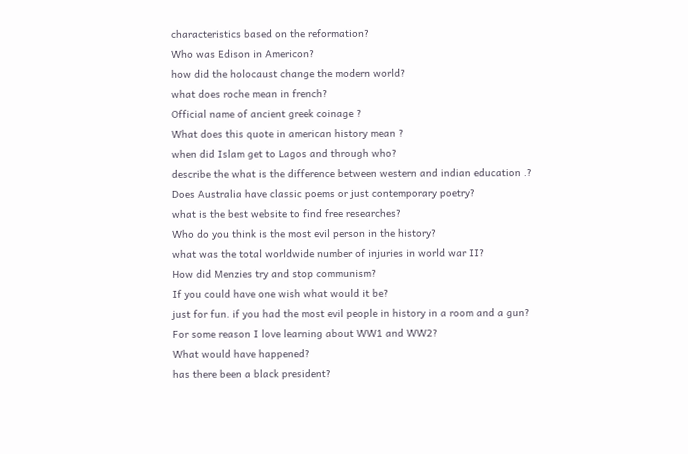characteristics based on the reformation?
Who was Edison in Americon?
how did the holocaust change the modern world?
what does roche mean in french?
Official name of ancient greek coinage ?
What does this quote in american history mean ?
when did Islam get to Lagos and through who?
describe the what is the difference between western and indian education .?
Does Australia have classic poems or just contemporary poetry?
what is the best website to find free researches?
Who do you think is the most evil person in the history?
what was the total worldwide number of injuries in world war II?
How did Menzies try and stop communism?
If you could have one wish what would it be?
just for fun. if you had the most evil people in history in a room and a gun?
For some reason I love learning about WW1 and WW2?
What would have happened?
has there been a black president?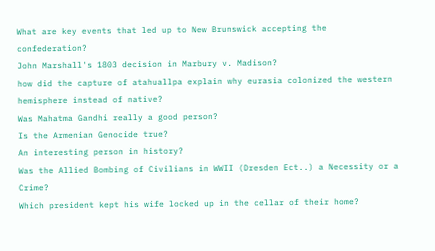What are key events that led up to New Brunswick accepting the confederation?
John Marshall's 1803 decision in Marbury v. Madison?
how did the capture of atahuallpa explain why eurasia colonized the western hemisphere instead of native?
Was Mahatma Gandhi really a good person?
Is the Armenian Genocide true?
An interesting person in history?
Was the Allied Bombing of Civilians in WWII (Dresden Ect..) a Necessity or a Crime?
Which president kept his wife locked up in the cellar of their home?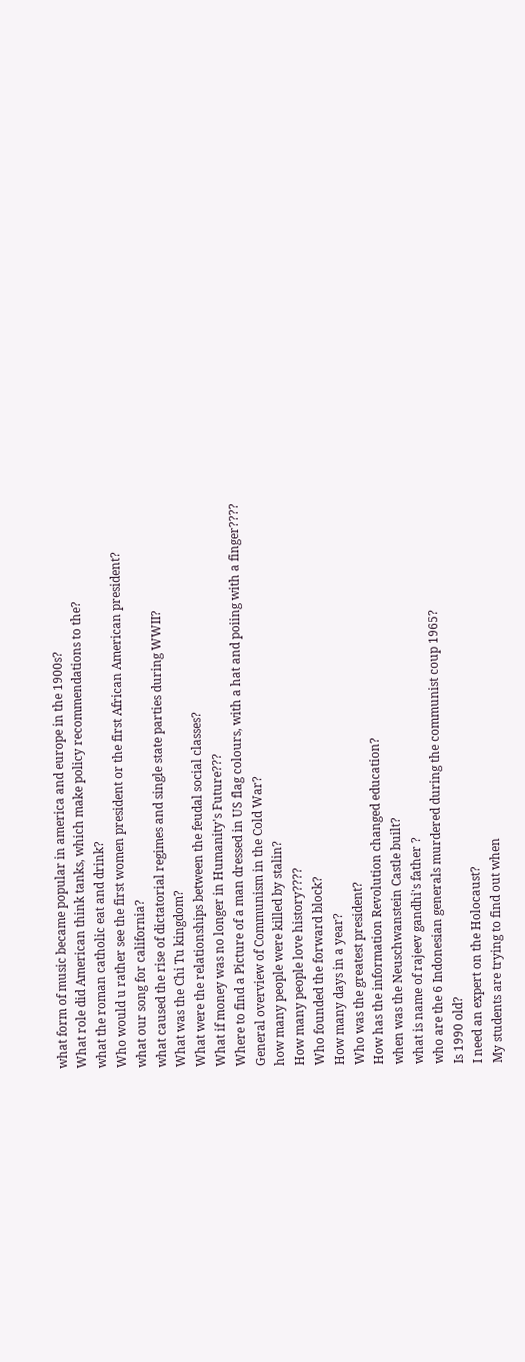what form of music became popular in america and europe in the 1900s?
What role did American think tanks, which make policy recommendations to the?
what the roman catholic eat and drink?
Who would u rather see the first women president or the first African American president?
what our song for california?
what caused the rise of dictatorial regimes and single state parties during WWII?
What was the Chi Tu kingdom?
What were the relationships between the feudal social classes?
What if money was no longer in Humanity's Future???
Where to find a Picture of a man dressed in US flag colours, with a hat and poiing with a finger????
General overview of Communism in the Cold War?
how many people were killed by stalin?
How many people love history????
Who founded the forward block?
How many days in a year?
Who was the greatest president?
How has the information Revolution changed education?
when was the Neuschwanstein Castle built?
what is name of rajeev gandhi's father ?
who are the 6 Indonesian generals murdered during the communist coup 1965?
Is 1990 old?
I need an expert on the Holocaust?
My students are trying to find out when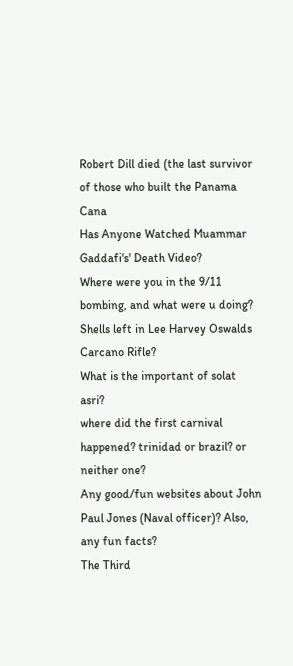Robert Dill died (the last survivor of those who built the Panama Cana
Has Anyone Watched Muammar Gaddafi's' Death Video?
Where were you in the 9/11 bombing, and what were u doing?
Shells left in Lee Harvey Oswalds Carcano Rifle?
What is the important of solat asri?
where did the first carnival happened? trinidad or brazil? or neither one?
Any good/fun websites about John Paul Jones (Naval officer)? Also, any fun facts?
The Third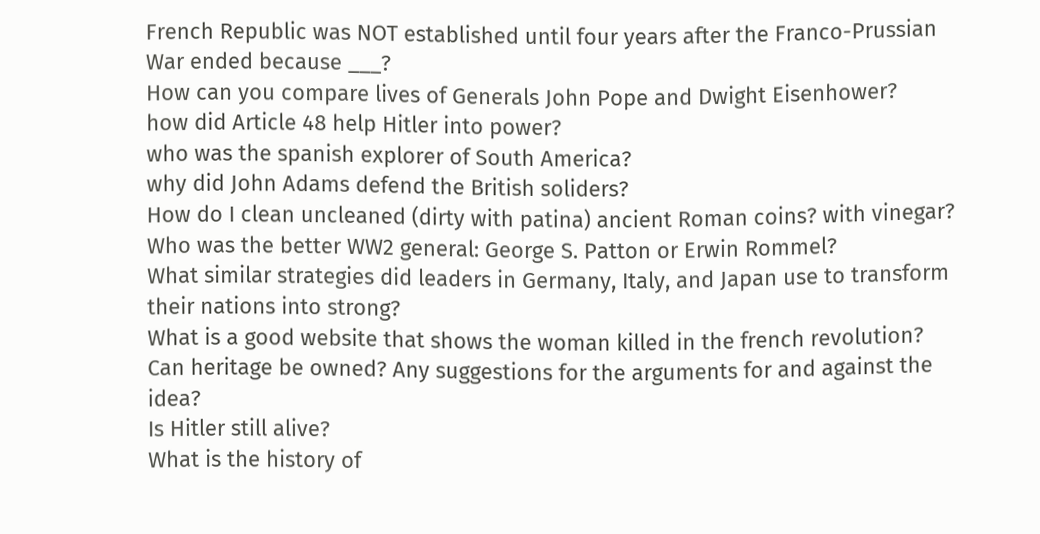French Republic was NOT established until four years after the Franco-Prussian War ended because ___?
How can you compare lives of Generals John Pope and Dwight Eisenhower?
how did Article 48 help Hitler into power?
who was the spanish explorer of South America?
why did John Adams defend the British soliders?
How do I clean uncleaned (dirty with patina) ancient Roman coins? with vinegar?
Who was the better WW2 general: George S. Patton or Erwin Rommel?
What similar strategies did leaders in Germany, Italy, and Japan use to transform their nations into strong?
What is a good website that shows the woman killed in the french revolution?
Can heritage be owned? Any suggestions for the arguments for and against the idea?
Is Hitler still alive?
What is the history of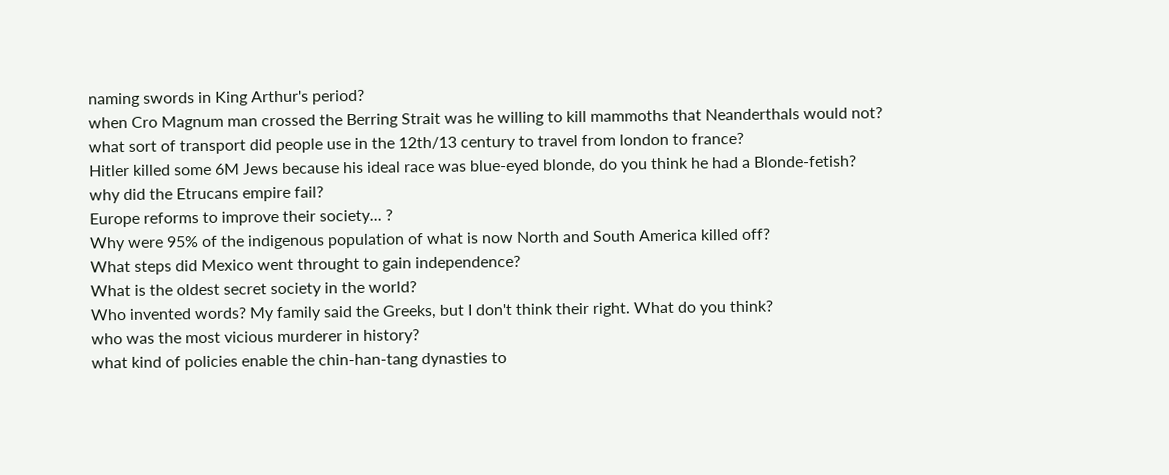naming swords in King Arthur's period?
when Cro Magnum man crossed the Berring Strait was he willing to kill mammoths that Neanderthals would not?
what sort of transport did people use in the 12th/13 century to travel from london to france?
Hitler killed some 6M Jews because his ideal race was blue-eyed blonde, do you think he had a Blonde-fetish?
why did the Etrucans empire fail?
Europe reforms to improve their society... ?
Why were 95% of the indigenous population of what is now North and South America killed off?
What steps did Mexico went throught to gain independence?
What is the oldest secret society in the world?
Who invented words? My family said the Greeks, but I don't think their right. What do you think?
who was the most vicious murderer in history?
what kind of policies enable the chin-han-tang dynasties to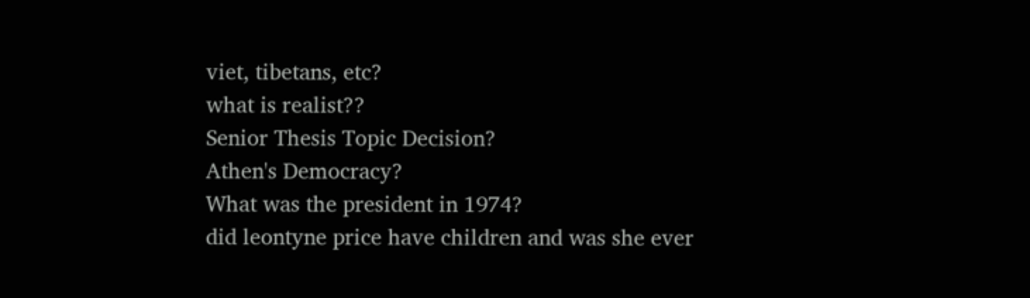viet, tibetans, etc?
what is realist??
Senior Thesis Topic Decision?
Athen's Democracy?
What was the president in 1974?
did leontyne price have children and was she ever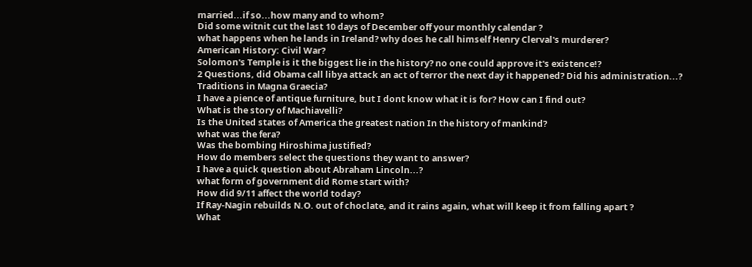married...if so...how many and to whom?
Did some witnit cut the last 10 days of December off your monthly calendar ?
what happens when he lands in Ireland? why does he call himself Henry Clerval's murderer?
American History: Civil War?
Solomon's Temple is it the biggest lie in the history? no one could approve it's existence!?
2 Questions, did Obama call libya attack an act of terror the next day it happened? Did his administration...?
Traditions in Magna Graecia?
I have a pience of antique furniture, but I dont know what it is for? How can I find out?
What is the story of Machiavelli?
Is the United states of America the greatest nation In the history of mankind?
what was the fera?
Was the bombing Hiroshima justified?
How do members select the questions they want to answer?
I have a quick question about Abraham Lincoln...?
what form of government did Rome start with?
How did 9/11 affect the world today?
If Ray-Nagin rebuilds N.O. out of choclate, and it rains again, what will keep it from falling apart ?
What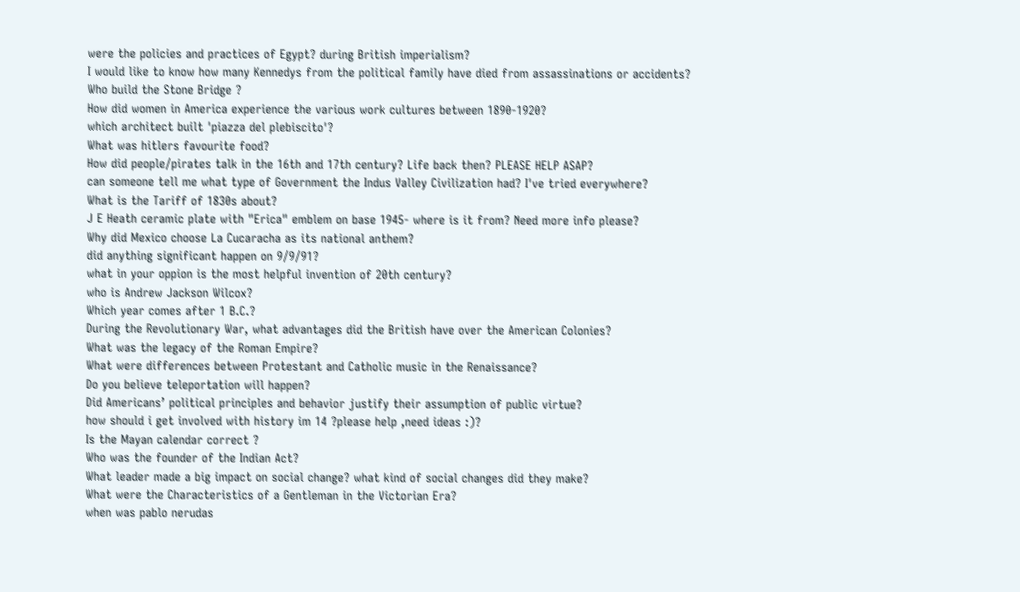were the policies and practices of Egypt? during British imperialism?
I would like to know how many Kennedys from the political family have died from assassinations or accidents?
Who build the Stone Bridge ?
How did women in America experience the various work cultures between 1890-1920?
which architect built 'piazza del plebiscito'?
What was hitlers favourite food?
How did people/pirates talk in the 16th and 17th century? Life back then? PLEASE HELP ASAP?
can someone tell me what type of Government the Indus Valley Civilization had? I've tried everywhere?
What is the Tariff of 1830s about?
J E Heath ceramic plate with "Erica" emblem on base 1945- where is it from? Need more info please?
Why did Mexico choose La Cucaracha as its national anthem?
did anything significant happen on 9/9/91?
what in your oppion is the most helpful invention of 20th century?
who is Andrew Jackson Wilcox?
Which year comes after 1 B.C.?
During the Revolutionary War, what advantages did the British have over the American Colonies?
What was the legacy of the Roman Empire?
What were differences between Protestant and Catholic music in the Renaissance?
Do you believe teleportation will happen?
Did Americans’ political principles and behavior justify their assumption of public virtue?
how should i get involved with history im 14 ?please help ,need ideas :)?
Is the Mayan calendar correct ?
Who was the founder of the Indian Act?
What leader made a big impact on social change? what kind of social changes did they make?
What were the Characteristics of a Gentleman in the Victorian Era?
when was pablo nerudas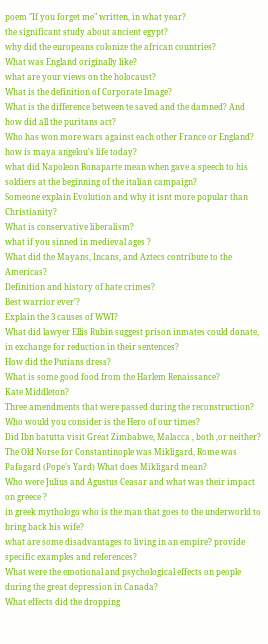poem "If you forget me" written, in what year?
the significant study about ancient egypt?
why did the europeans colonize the african countries?
What was England originally like?
what are your views on the holocaust?
What is the definition of Corporate Image?
What is the difference between te saved and the damned? And how did all the puritans act?
Who has won more wars against each other France or England?
how is maya angelou's life today?
what did Napoleon Bonaparte mean when gave a speech to his soldiers at the beginning of the italian campaign?
Someone explain Evolution and why it isnt more popular than Christianity?
What is conservative liberalism?
what if you sinned in medieval ages ?
What did the Mayans, Incans, and Aztecs contribute to the Americas?
Definition and history of hate crimes?
Best warrior ever'?
Explain the 3 causes of WWI?
What did lawyer Ellis Rubin suggest prison inmates could donate, in exchange for reduction in their sentences?
How did the Putians dress?
What is some good food from the Harlem Renaissance?
Kate Middleton?
Three amendments that were passed during the reconstruction?
Who would you consider is the Hero of our times?
Did Ibn batutta visit Great Zimbabwe, Malacca , both ,or neither?
The Old Norse for Constantinople was Mikligard, Rome was Pafagard (Pope's Yard) What does Mikligard mean?
Who were Julius and Agustus Ceasar and what was their impact on greece ?
in greek mythologo who is the man that goes to the underworld to bring back his wife?
what are some disadvantages to living in an empire? provide specific examples and references?
What were the emotional and psychological effects on people during the great depression in Canada?
What effects did the dropping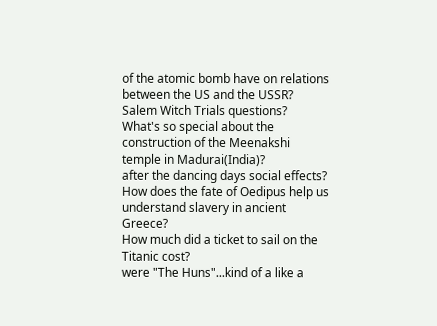of the atomic bomb have on relations between the US and the USSR?
Salem Witch Trials questions?
What's so special about the construction of the Meenakshi temple in Madurai(India)?
after the dancing days social effects?
How does the fate of Oedipus help us understand slavery in ancient Greece?
How much did a ticket to sail on the Titanic cost?
were "The Huns"...kind of a like a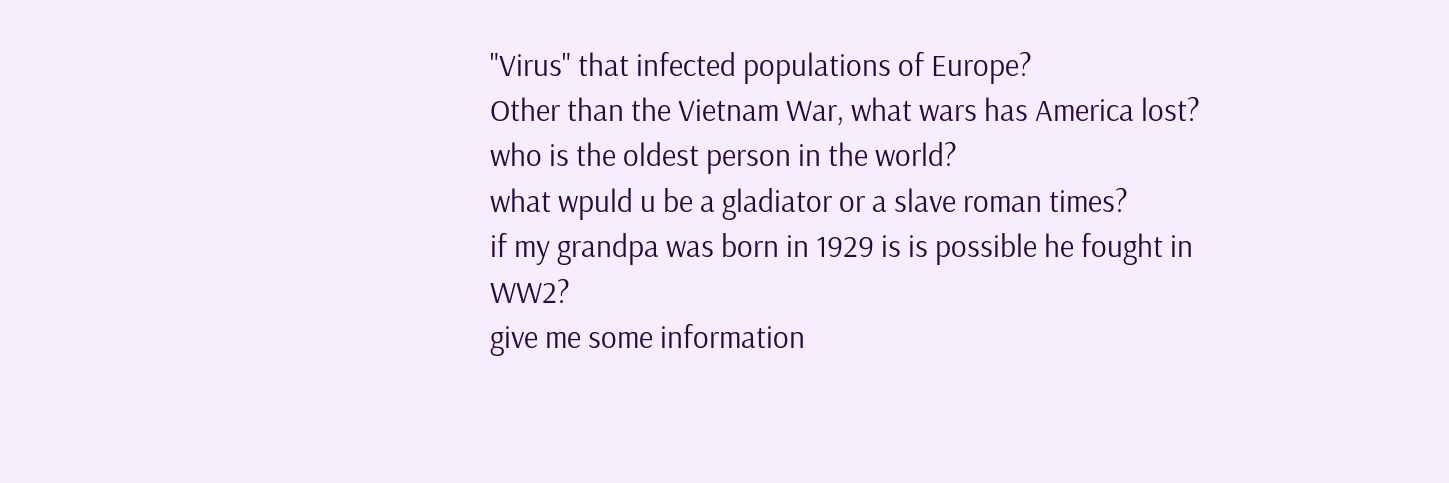"Virus" that infected populations of Europe?
Other than the Vietnam War, what wars has America lost?
who is the oldest person in the world?
what wpuld u be a gladiator or a slave roman times?
if my grandpa was born in 1929 is is possible he fought in WW2?
give me some information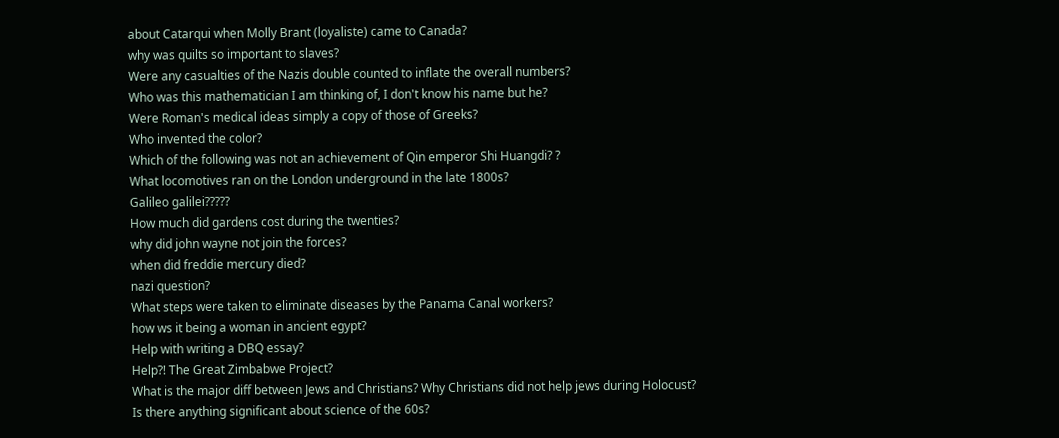about Catarqui when Molly Brant (loyaliste) came to Canada?
why was quilts so important to slaves?
Were any casualties of the Nazis double counted to inflate the overall numbers?
Who was this mathematician I am thinking of, I don't know his name but he?
Were Roman's medical ideas simply a copy of those of Greeks?
Who invented the color?
Which of the following was not an achievement of Qin emperor Shi Huangdi? ?
What locomotives ran on the London underground in the late 1800s?
Galileo galilei?????
How much did gardens cost during the twenties?
why did john wayne not join the forces?
when did freddie mercury died?
nazi question?
What steps were taken to eliminate diseases by the Panama Canal workers?
how ws it being a woman in ancient egypt?
Help with writing a DBQ essay?
Help?! The Great Zimbabwe Project?
What is the major diff between Jews and Christians? Why Christians did not help jews during Holocust?
Is there anything significant about science of the 60s?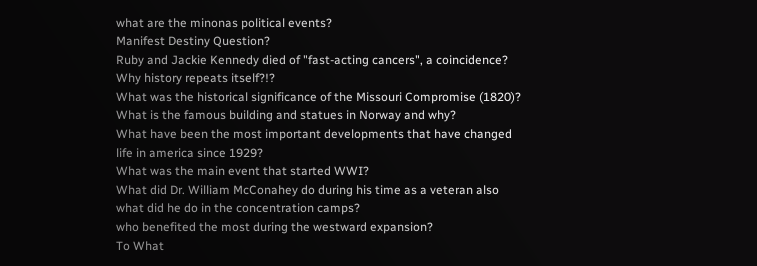what are the minonas political events?
Manifest Destiny Question?
Ruby and Jackie Kennedy died of "fast-acting cancers", a coincidence?
Why history repeats itself?!?
What was the historical significance of the Missouri Compromise (1820)?
What is the famous building and statues in Norway and why?
What have been the most important developments that have changed life in america since 1929?
What was the main event that started WWI?
What did Dr. William McConahey do during his time as a veteran also what did he do in the concentration camps?
who benefited the most during the westward expansion?
To What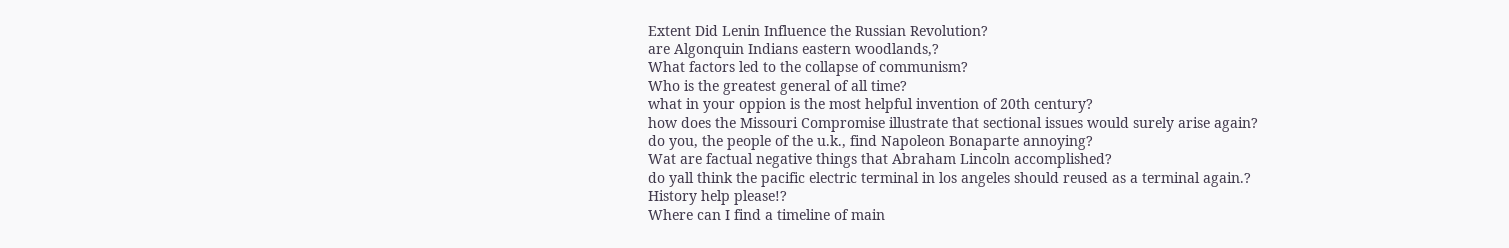Extent Did Lenin Influence the Russian Revolution?
are Algonquin Indians eastern woodlands,?
What factors led to the collapse of communism?
Who is the greatest general of all time?
what in your oppion is the most helpful invention of 20th century?
how does the Missouri Compromise illustrate that sectional issues would surely arise again?
do you, the people of the u.k., find Napoleon Bonaparte annoying?
Wat are factual negative things that Abraham Lincoln accomplished?
do yall think the pacific electric terminal in los angeles should reused as a terminal again.?
History help please!?
Where can I find a timeline of main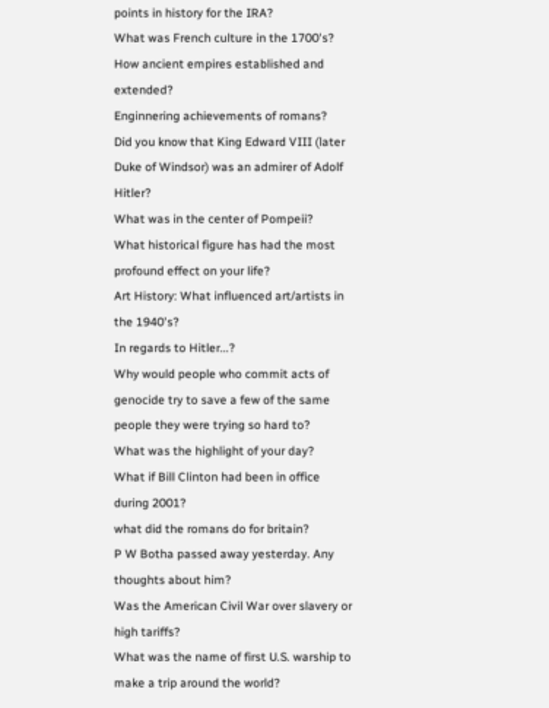points in history for the IRA?
What was French culture in the 1700's?
How ancient empires established and extended?
Enginnering achievements of romans?
Did you know that King Edward VIII (later Duke of Windsor) was an admirer of Adolf Hitler?
What was in the center of Pompeii?
What historical figure has had the most profound effect on your life?
Art History: What influenced art/artists in the 1940's?
In regards to Hitler...?
Why would people who commit acts of genocide try to save a few of the same people they were trying so hard to?
What was the highlight of your day?
What if Bill Clinton had been in office during 2001?
what did the romans do for britain?
P W Botha passed away yesterday. Any thoughts about him?
Was the American Civil War over slavery or high tariffs?
What was the name of first U.S. warship to make a trip around the world?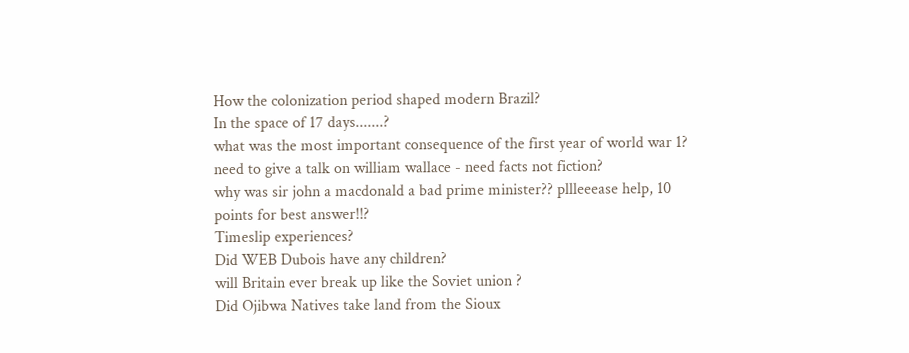How the colonization period shaped modern Brazil?
In the space of 17 days.......?
what was the most important consequence of the first year of world war 1?
need to give a talk on william wallace - need facts not fiction?
why was sir john a macdonald a bad prime minister?? pllleeease help, 10 points for best answer!!?
Timeslip experiences?
Did WEB Dubois have any children?
will Britain ever break up like the Soviet union ?
Did Ojibwa Natives take land from the Sioux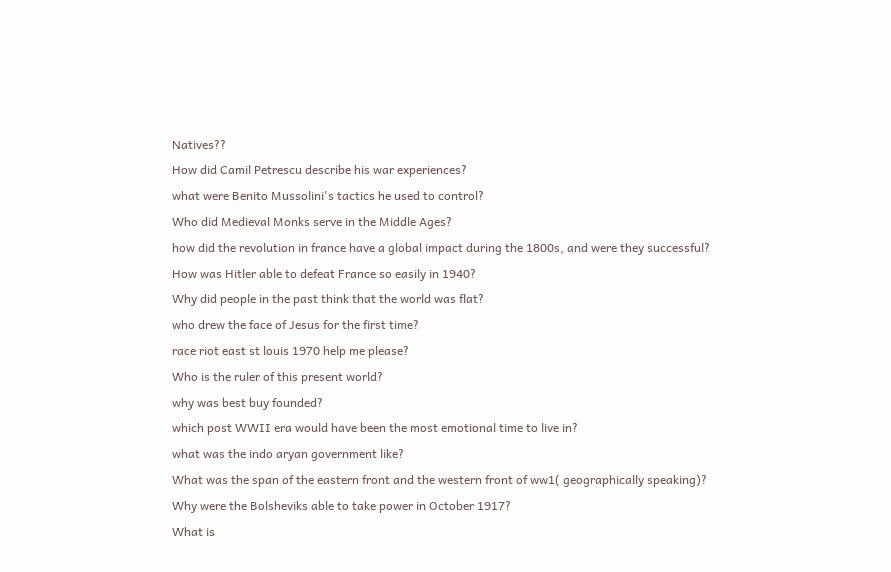Natives??
How did Camil Petrescu describe his war experiences?
what were Benito Mussolini's tactics he used to control?
Who did Medieval Monks serve in the Middle Ages?
how did the revolution in france have a global impact during the 1800s, and were they successful?
How was Hitler able to defeat France so easily in 1940?
Why did people in the past think that the world was flat?
who drew the face of Jesus for the first time?
race riot east st louis 1970 help me please?
Who is the ruler of this present world?
why was best buy founded?
which post WWII era would have been the most emotional time to live in?
what was the indo aryan government like?
What was the span of the eastern front and the western front of ww1( geographically speaking)?
Why were the Bolsheviks able to take power in October 1917?
What is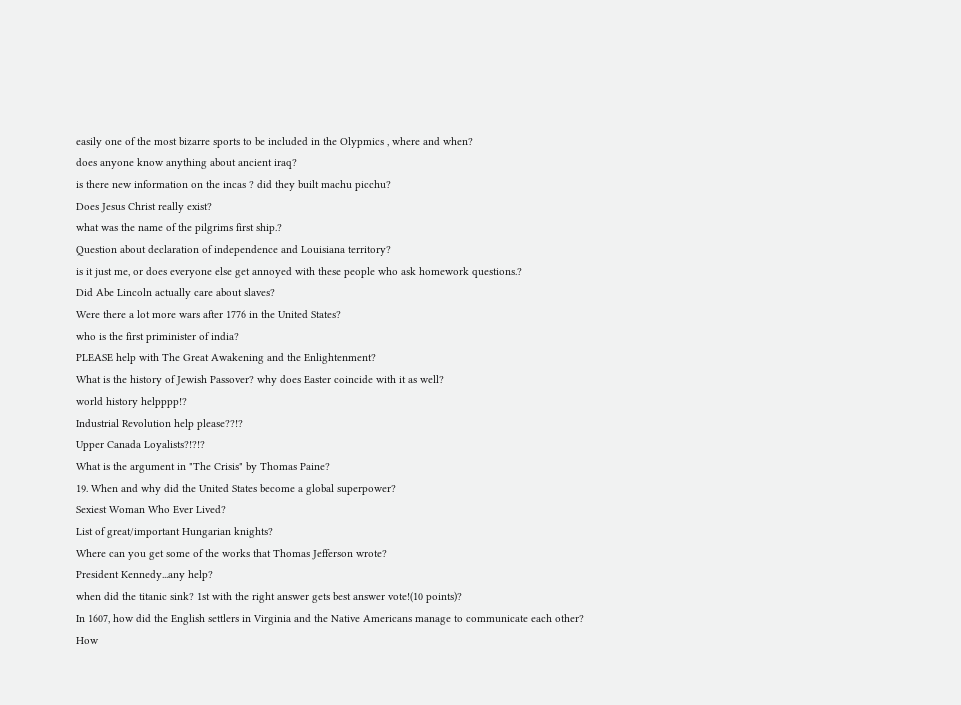easily one of the most bizarre sports to be included in the Olypmics , where and when?
does anyone know anything about ancient iraq?
is there new information on the incas ? did they built machu picchu?
Does Jesus Christ really exist?
what was the name of the pilgrims first ship.?
Question about declaration of independence and Louisiana territory?
is it just me, or does everyone else get annoyed with these people who ask homework questions.?
Did Abe Lincoln actually care about slaves?
Were there a lot more wars after 1776 in the United States?
who is the first priminister of india?
PLEASE help with The Great Awakening and the Enlightenment?
What is the history of Jewish Passover? why does Easter coincide with it as well?
world history helpppp!?
Industrial Revolution help please??!?
Upper Canada Loyalists?!?!?
What is the argument in "The Crisis" by Thomas Paine?
19. When and why did the United States become a global superpower?
Sexiest Woman Who Ever Lived?
List of great/important Hungarian knights?
Where can you get some of the works that Thomas Jefferson wrote?
President Kennedy...any help?
when did the titanic sink? 1st with the right answer gets best answer vote!(10 points)?
In 1607, how did the English settlers in Virginia and the Native Americans manage to communicate each other?
How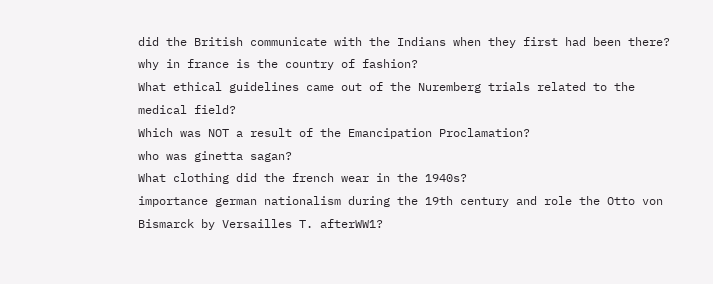did the British communicate with the Indians when they first had been there?
why in france is the country of fashion?
What ethical guidelines came out of the Nuremberg trials related to the medical field?
Which was NOT a result of the Emancipation Proclamation?
who was ginetta sagan?
What clothing did the french wear in the 1940s?
importance german nationalism during the 19th century and role the Otto von Bismarck by Versailles T. afterWW1?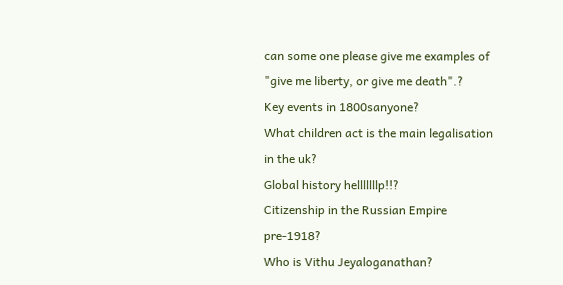can some one please give me examples of "give me liberty, or give me death".?
Key events in 1800sanyone?
What children act is the main legalisation in the uk?
Global history helllllllp!!?
Citizenship in the Russian Empire pre-1918?
Who is Vithu Jeyaloganathan?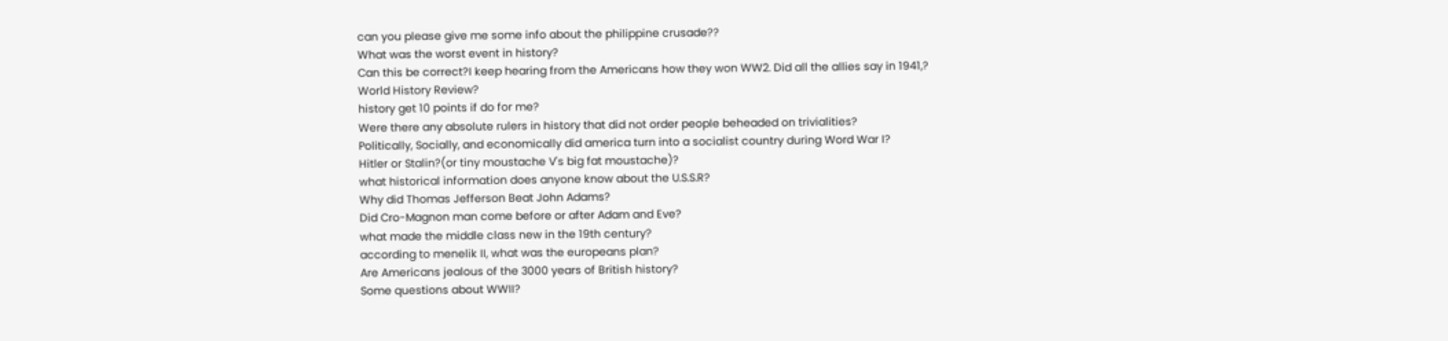can you please give me some info about the philippine crusade??
What was the worst event in history?
Can this be correct?I keep hearing from the Americans how they won WW2. Did all the allies say in 1941,?
World History Review?
history get 10 points if do for me?
Were there any absolute rulers in history that did not order people beheaded on trivialities?
Politically, Socially, and economically did america turn into a socialist country during Word War I?
Hitler or Stalin?(or tiny moustache V's big fat moustache)?
what historical information does anyone know about the U.S.S.R?
Why did Thomas Jefferson Beat John Adams?
Did Cro-Magnon man come before or after Adam and Eve?
what made the middle class new in the 19th century?
according to menelik II, what was the europeans plan?
Are Americans jealous of the 3000 years of British history?
Some questions about WWII?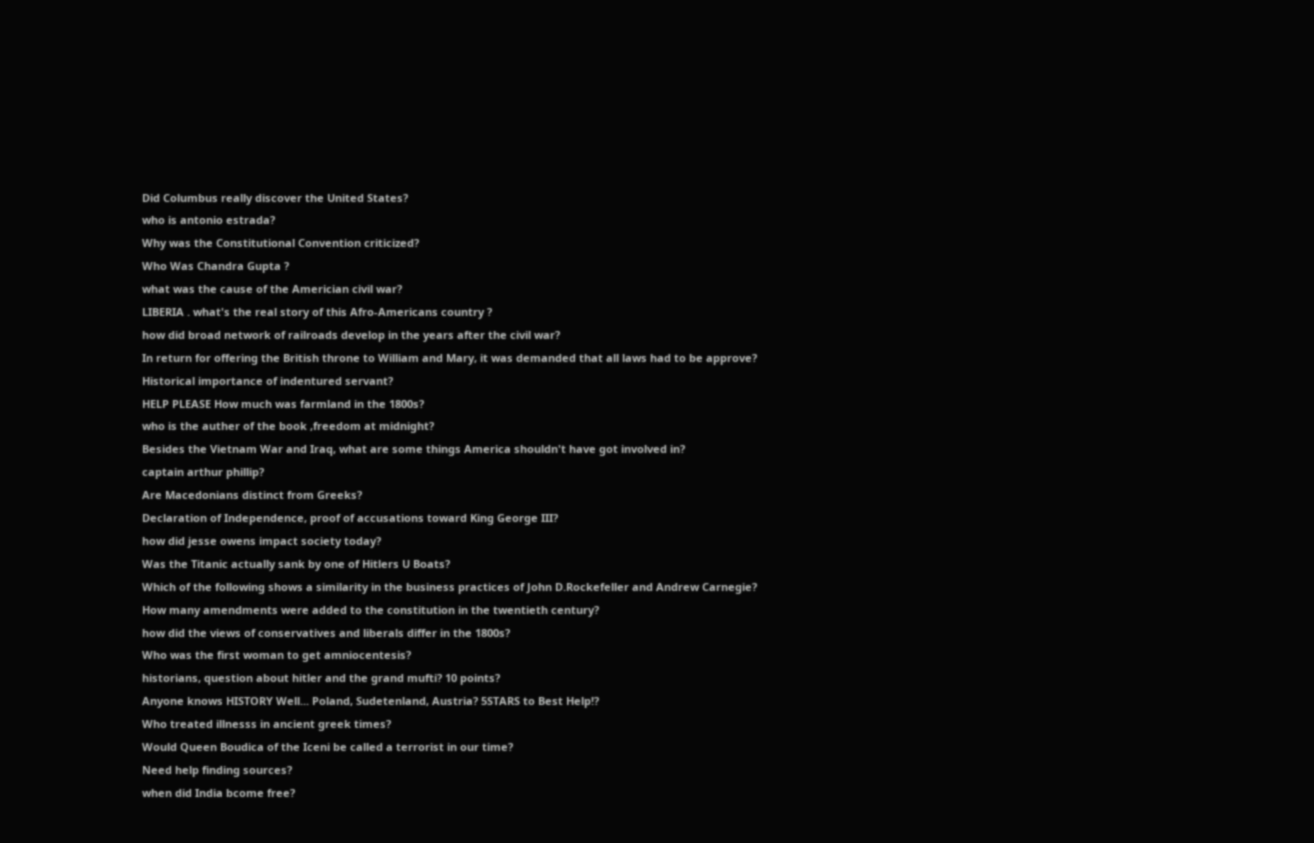Did Columbus really discover the United States?
who is antonio estrada?
Why was the Constitutional Convention criticized?
Who Was Chandra Gupta ?
what was the cause of the Americian civil war?
LIBERIA . what's the real story of this Afro-Americans country ?
how did broad network of railroads develop in the years after the civil war?
In return for offering the British throne to William and Mary, it was demanded that all laws had to be approve?
Historical importance of indentured servant?
HELP PLEASE How much was farmland in the 1800s?
who is the auther of the book ,freedom at midnight?
Besides the Vietnam War and Iraq, what are some things America shouldn't have got involved in?
captain arthur phillip?
Are Macedonians distinct from Greeks?
Declaration of Independence, proof of accusations toward King George III?
how did jesse owens impact society today?
Was the Titanic actually sank by one of Hitlers U Boats?
Which of the following shows a similarity in the business practices of John D.Rockefeller and Andrew Carnegie?
How many amendments were added to the constitution in the twentieth century?
how did the views of conservatives and liberals differ in the 1800s?
Who was the first woman to get amniocentesis?
historians, question about hitler and the grand mufti? 10 points?
Anyone knows HISTORY Well... Poland, Sudetenland, Austria? 5STARS to Best Help!?
Who treated illnesss in ancient greek times?
Would Queen Boudica of the Iceni be called a terrorist in our time?
Need help finding sources?
when did India bcome free?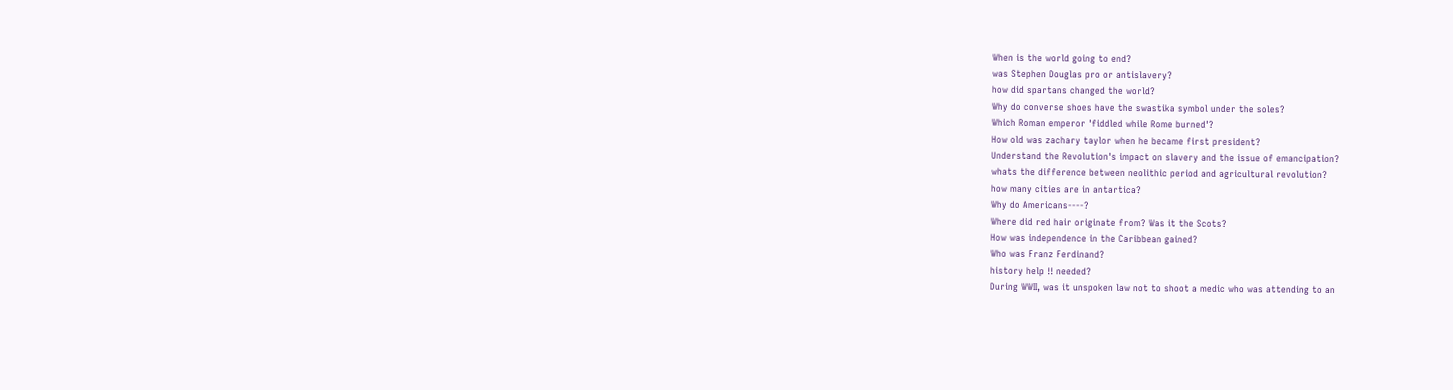When is the world going to end?
was Stephen Douglas pro or antislavery?
how did spartans changed the world?
Why do converse shoes have the swastika symbol under the soles?
Which Roman emperor 'fiddled while Rome burned'?
How old was zachary taylor when he became first president?
Understand the Revolution's impact on slavery and the issue of emancipation?
whats the difference between neolithic period and agricultural revolution?
how many cities are in antartica?
Why do Americans----?
Where did red hair originate from? Was it the Scots?
How was independence in the Caribbean gained?
Who was Franz Ferdinand?
history help !! needed?
During WWII, was it unspoken law not to shoot a medic who was attending to an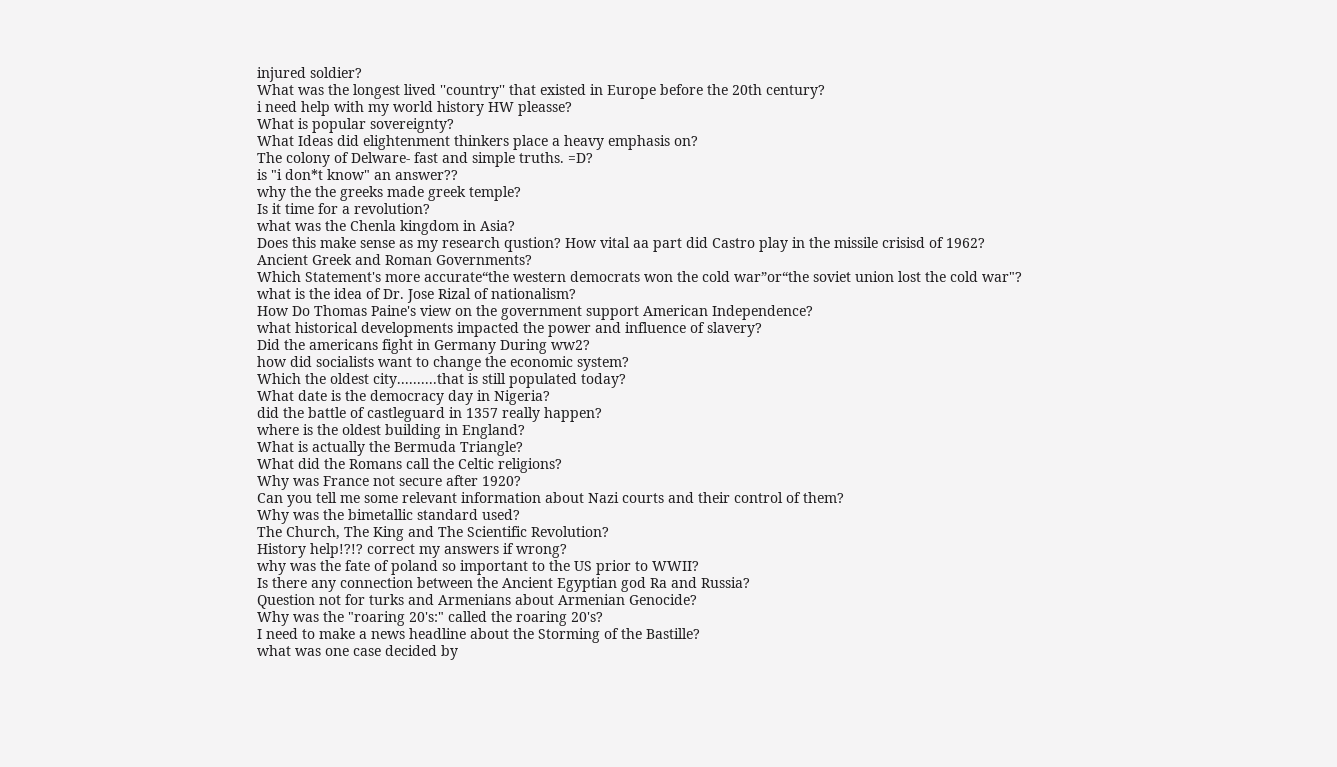injured soldier?
What was the longest lived ''country'' that existed in Europe before the 20th century?
i need help with my world history HW pleasse?
What is popular sovereignty?
What Ideas did elightenment thinkers place a heavy emphasis on?
The colony of Delware- fast and simple truths. =D?
is "i don*t know" an answer??
why the the greeks made greek temple?
Is it time for a revolution?
what was the Chenla kingdom in Asia?
Does this make sense as my research qustion? How vital aa part did Castro play in the missile crisisd of 1962?
Ancient Greek and Roman Governments?
Which Statement's more accurate“the western democrats won the cold war”or“the soviet union lost the cold war"?
what is the idea of Dr. Jose Rizal of nationalism?
How Do Thomas Paine's view on the government support American Independence?
what historical developments impacted the power and influence of slavery?
Did the americans fight in Germany During ww2?
how did socialists want to change the economic system?
Which the oldest city..........that is still populated today?
What date is the democracy day in Nigeria?
did the battle of castleguard in 1357 really happen?
where is the oldest building in England?
What is actually the Bermuda Triangle?
What did the Romans call the Celtic religions?
Why was France not secure after 1920?
Can you tell me some relevant information about Nazi courts and their control of them?
Why was the bimetallic standard used?
The Church, The King and The Scientific Revolution?
History help!?!? correct my answers if wrong?
why was the fate of poland so important to the US prior to WWII?
Is there any connection between the Ancient Egyptian god Ra and Russia?
Question not for turks and Armenians about Armenian Genocide?
Why was the "roaring 20's:" called the roaring 20's?
I need to make a news headline about the Storming of the Bastille?
what was one case decided by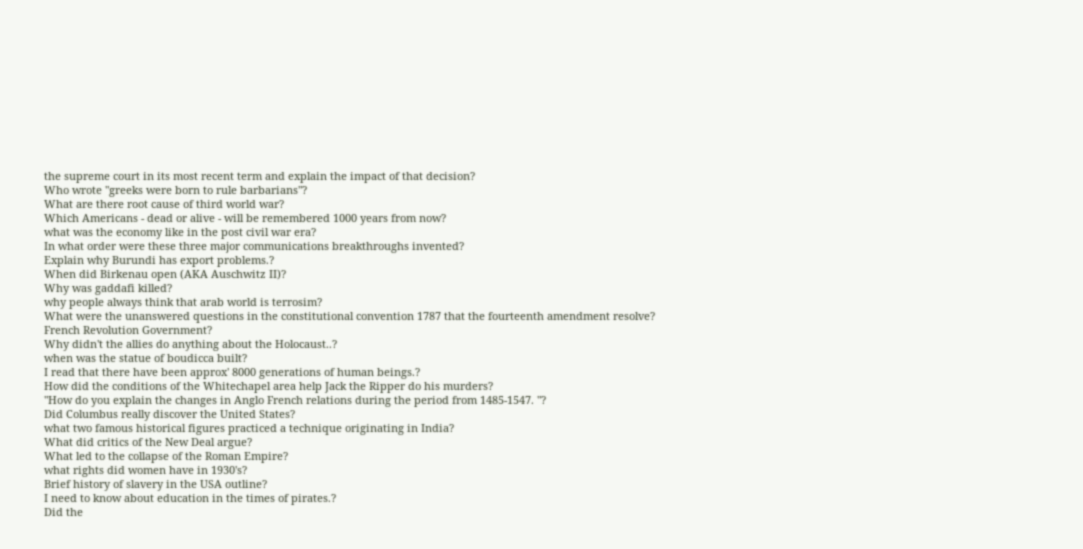the supreme court in its most recent term and explain the impact of that decision?
Who wrote "greeks were born to rule barbarians"?
What are there root cause of third world war?
Which Americans - dead or alive - will be remembered 1000 years from now?
what was the economy like in the post civil war era?
In what order were these three major communications breakthroughs invented?
Explain why Burundi has export problems.?
When did Birkenau open (AKA Auschwitz II)?
Why was gaddafi killed?
why people always think that arab world is terrosim?
What were the unanswered questions in the constitutional convention 1787 that the fourteenth amendment resolve?
French Revolution Government?
Why didn't the allies do anything about the Holocaust..?
when was the statue of boudicca built?
I read that there have been approx' 8000 generations of human beings.?
How did the conditions of the Whitechapel area help Jack the Ripper do his murders?
"How do you explain the changes in Anglo French relations during the period from 1485-1547. "?
Did Columbus really discover the United States?
what two famous historical figures practiced a technique originating in India?
What did critics of the New Deal argue?
What led to the collapse of the Roman Empire?
what rights did women have in 1930's?
Brief history of slavery in the USA outline?
I need to know about education in the times of pirates.?
Did the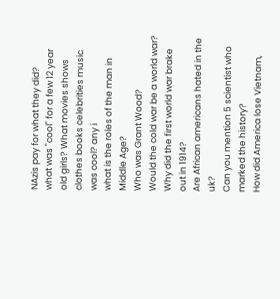NAzis pay for what they did?
what was "cool" for a few 12 year old girls? What movies shows clothes books celebrities music was cool? any i
what is the roles of the man in Middle Age?
Who was Grant Wood?
Would the cold war be a world war?
Why did the first world war brake out in 1914?
Are African americans hated in the uk?
Can you mention 5 scientist who marked the history?
How did America lose Vietnam,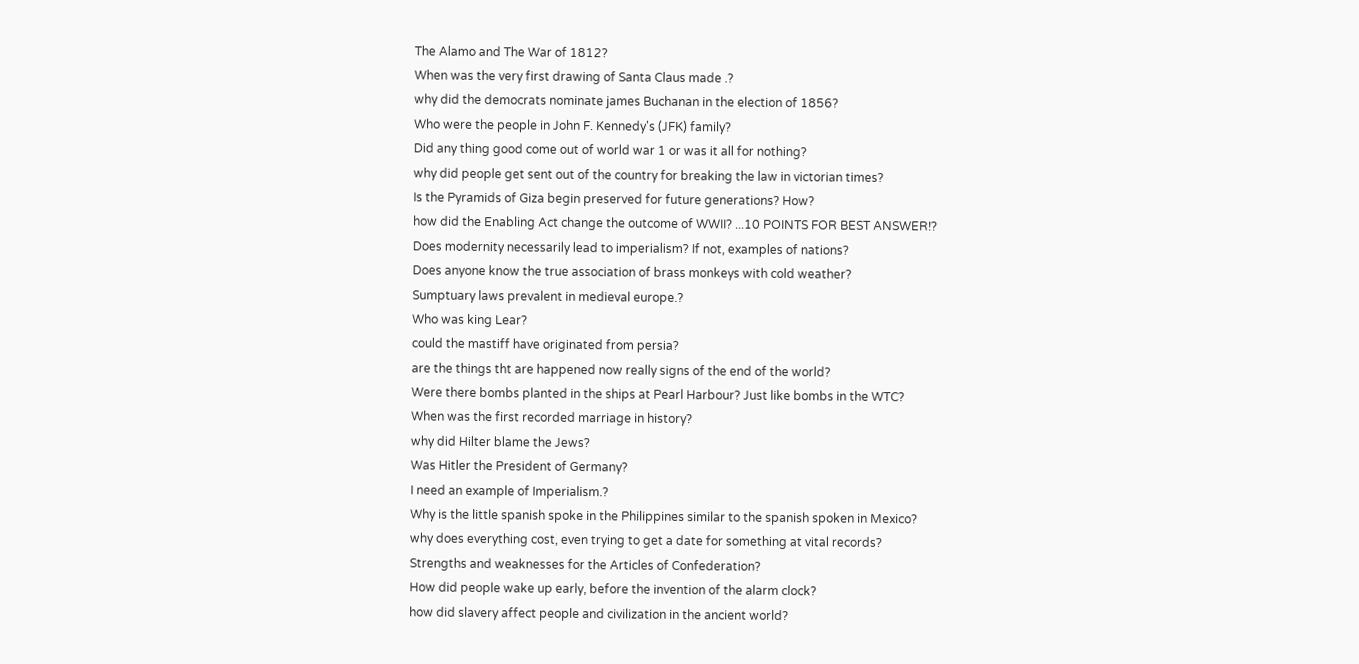The Alamo and The War of 1812?
When was the very first drawing of Santa Claus made .?
why did the democrats nominate james Buchanan in the election of 1856?
Who were the people in John F. Kennedy's (JFK) family?
Did any thing good come out of world war 1 or was it all for nothing?
why did people get sent out of the country for breaking the law in victorian times?
Is the Pyramids of Giza begin preserved for future generations? How?
how did the Enabling Act change the outcome of WWII? ...10 POINTS FOR BEST ANSWER!?
Does modernity necessarily lead to imperialism? If not, examples of nations?
Does anyone know the true association of brass monkeys with cold weather?
Sumptuary laws prevalent in medieval europe.?
Who was king Lear?
could the mastiff have originated from persia?
are the things tht are happened now really signs of the end of the world?
Were there bombs planted in the ships at Pearl Harbour? Just like bombs in the WTC?
When was the first recorded marriage in history?
why did Hilter blame the Jews?
Was Hitler the President of Germany?
I need an example of Imperialism.?
Why is the little spanish spoke in the Philippines similar to the spanish spoken in Mexico?
why does everything cost, even trying to get a date for something at vital records?
Strengths and weaknesses for the Articles of Confederation?
How did people wake up early, before the invention of the alarm clock?
how did slavery affect people and civilization in the ancient world?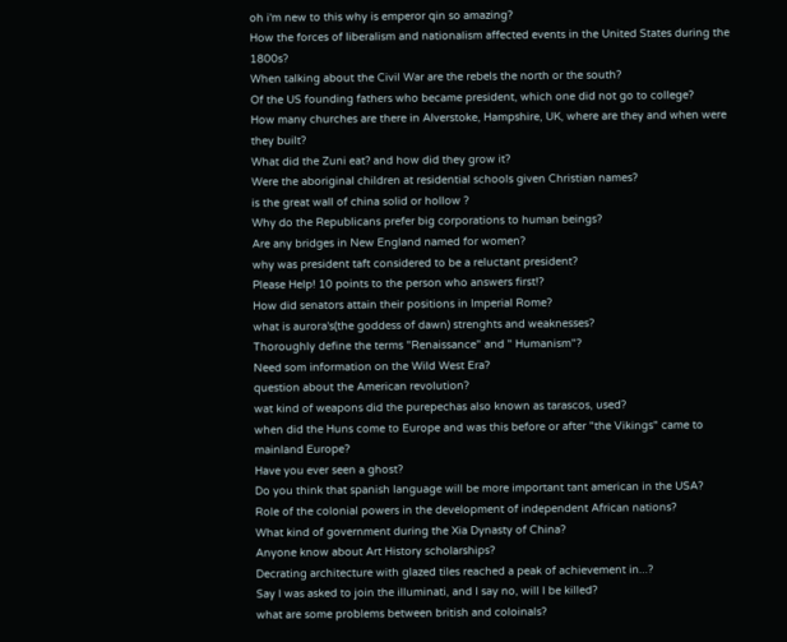oh i'm new to this why is emperor qin so amazing?
How the forces of liberalism and nationalism affected events in the United States during the 1800s?
When talking about the Civil War are the rebels the north or the south?
Of the US founding fathers who became president, which one did not go to college?
How many churches are there in Alverstoke, Hampshire, UK, where are they and when were they built?
What did the Zuni eat? and how did they grow it?
Were the aboriginal children at residential schools given Christian names?
is the great wall of china solid or hollow ?
Why do the Republicans prefer big corporations to human beings?
Are any bridges in New England named for women?
why was president taft considered to be a reluctant president?
Please Help! 10 points to the person who answers first!?
How did senators attain their positions in Imperial Rome?
what is aurora's(the goddess of dawn) strenghts and weaknesses?
Thoroughly define the terms "Renaissance" and " Humanism"?
Need som information on the Wild West Era?
question about the American revolution?
wat kind of weapons did the purepechas also known as tarascos, used?
when did the Huns come to Europe and was this before or after "the Vikings" came to mainland Europe?
Have you ever seen a ghost?
Do you think that spanish language will be more important tant american in the USA?
Role of the colonial powers in the development of independent African nations?
What kind of government during the Xia Dynasty of China?
Anyone know about Art History scholarships?
Decrating architecture with glazed tiles reached a peak of achievement in...?
Say I was asked to join the illuminati, and I say no, will I be killed?
what are some problems between british and coloinals?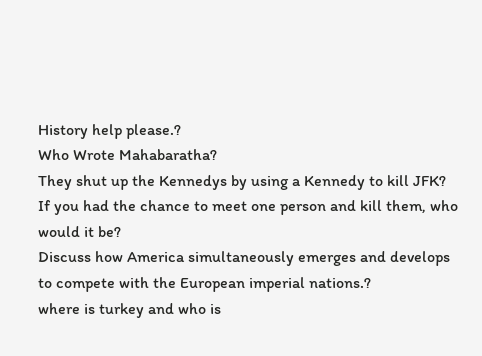History help please.?
Who Wrote Mahabaratha?
They shut up the Kennedys by using a Kennedy to kill JFK?
If you had the chance to meet one person and kill them, who would it be?
Discuss how America simultaneously emerges and develops to compete with the European imperial nations.?
where is turkey and who is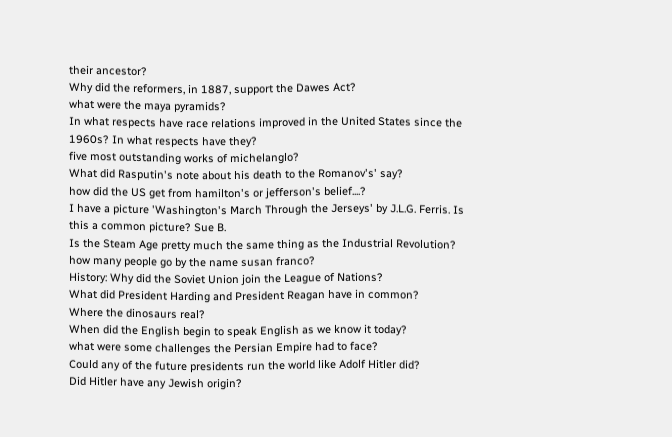their ancestor?
Why did the reformers, in 1887, support the Dawes Act?
what were the maya pyramids?
In what respects have race relations improved in the United States since the 1960s? In what respects have they?
five most outstanding works of michelanglo?
What did Rasputin's note about his death to the Romanov's' say?
how did the US get from hamilton's or jefferson's belief....?
I have a picture 'Washington's March Through the Jerseys' by J.L.G. Ferris. Is this a common picture? Sue B.
Is the Steam Age pretty much the same thing as the Industrial Revolution?
how many people go by the name susan franco?
History: Why did the Soviet Union join the League of Nations?
What did President Harding and President Reagan have in common?
Where the dinosaurs real?
When did the English begin to speak English as we know it today?
what were some challenges the Persian Empire had to face?
Could any of the future presidents run the world like Adolf Hitler did?
Did Hitler have any Jewish origin?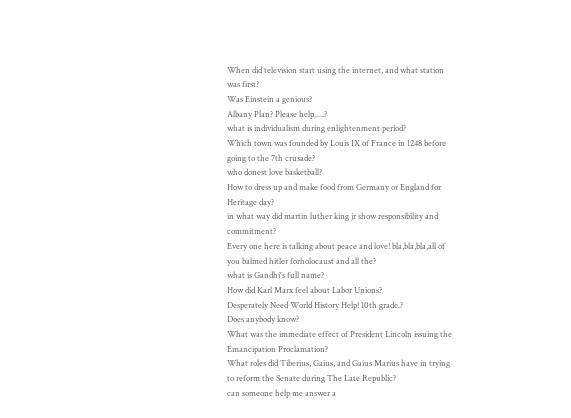When did television start using the internet, and what station was first?
Was Einstein a genious?
Albany Plan? Please help.....?
what is individualism during enlightenment period?
Which town was founded by Louis IX of France in 1248 before going to the 7th crusade?
who donest love basketball?
How to dress up and make food from Germany or England for Heritage day?
in what way did martin luther king jr show responsibility and commitment?
Every one here is talking about peace and love! bla,bla,bla,all of you balmed hitler forholocaust and all the?
what is Gandhi's full name?
How did Karl Marx feel about Labor Unions?
Desperately Need World History Help! 10th grade.?
Does anybody know?
What was the immediate effect of President Lincoln issuing the Emancipation Proclamation?
What roles did Tiberius, Gaius, and Gaius Marius have in trying to reform the Senate during The Late Republic?
can someone help me answer a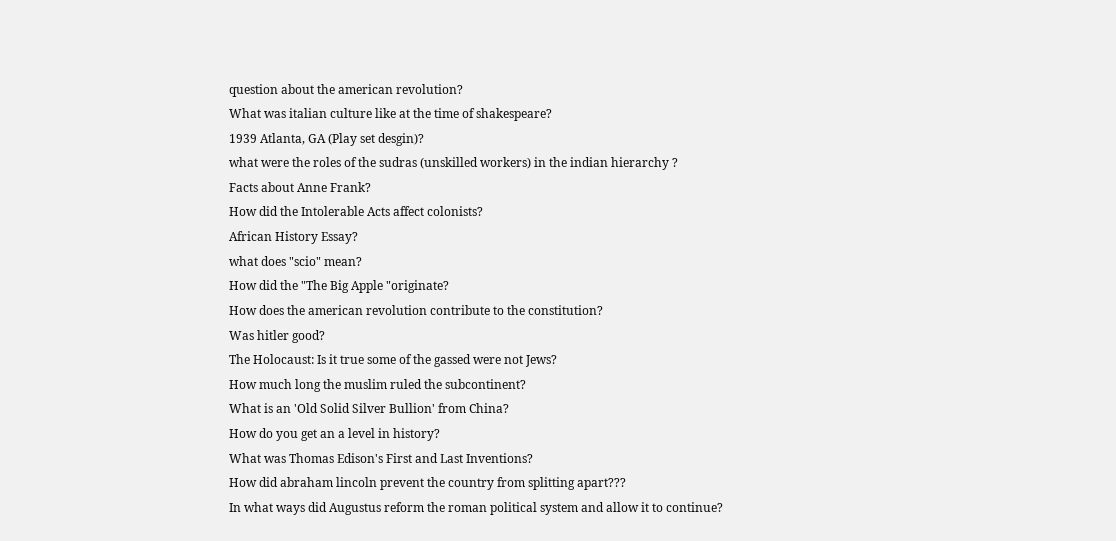question about the american revolution?
What was italian culture like at the time of shakespeare?
1939 Atlanta, GA (Play set desgin)?
what were the roles of the sudras (unskilled workers) in the indian hierarchy ?
Facts about Anne Frank?
How did the Intolerable Acts affect colonists?
African History Essay?
what does "scio" mean?
How did the "The Big Apple "originate?
How does the american revolution contribute to the constitution?
Was hitler good?
The Holocaust: Is it true some of the gassed were not Jews?
How much long the muslim ruled the subcontinent?
What is an 'Old Solid Silver Bullion' from China?
How do you get an a level in history?
What was Thomas Edison's First and Last Inventions?
How did abraham lincoln prevent the country from splitting apart???
In what ways did Augustus reform the roman political system and allow it to continue?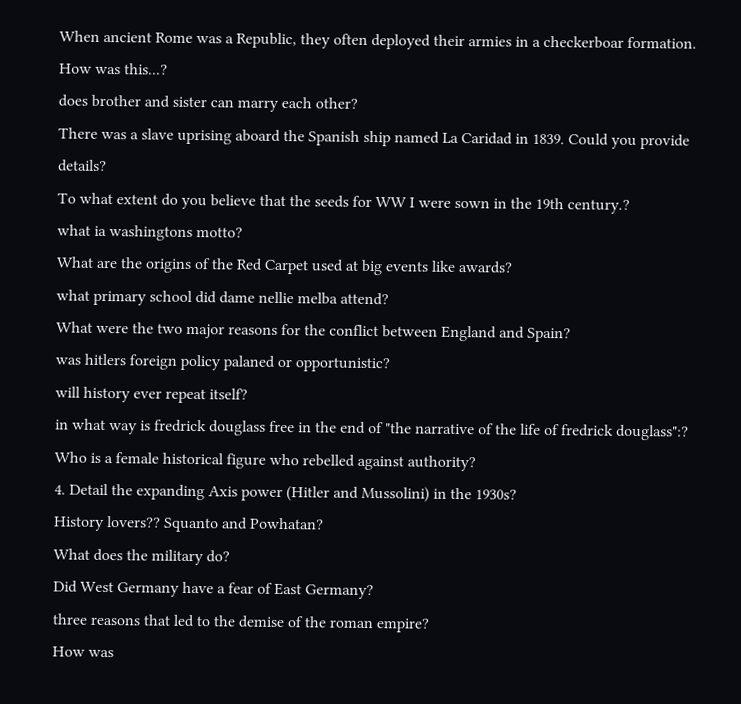When ancient Rome was a Republic, they often deployed their armies in a checkerboar formation. How was this...?
does brother and sister can marry each other?
There was a slave uprising aboard the Spanish ship named La Caridad in 1839. Could you provide details?
To what extent do you believe that the seeds for WW I were sown in the 19th century.?
what ia washingtons motto?
What are the origins of the Red Carpet used at big events like awards?
what primary school did dame nellie melba attend?
What were the two major reasons for the conflict between England and Spain?
was hitlers foreign policy palaned or opportunistic?
will history ever repeat itself?
in what way is fredrick douglass free in the end of "the narrative of the life of fredrick douglass":?
Who is a female historical figure who rebelled against authority?
4. Detail the expanding Axis power (Hitler and Mussolini) in the 1930s?
History lovers?? Squanto and Powhatan?
What does the military do?
Did West Germany have a fear of East Germany?
three reasons that led to the demise of the roman empire?
How was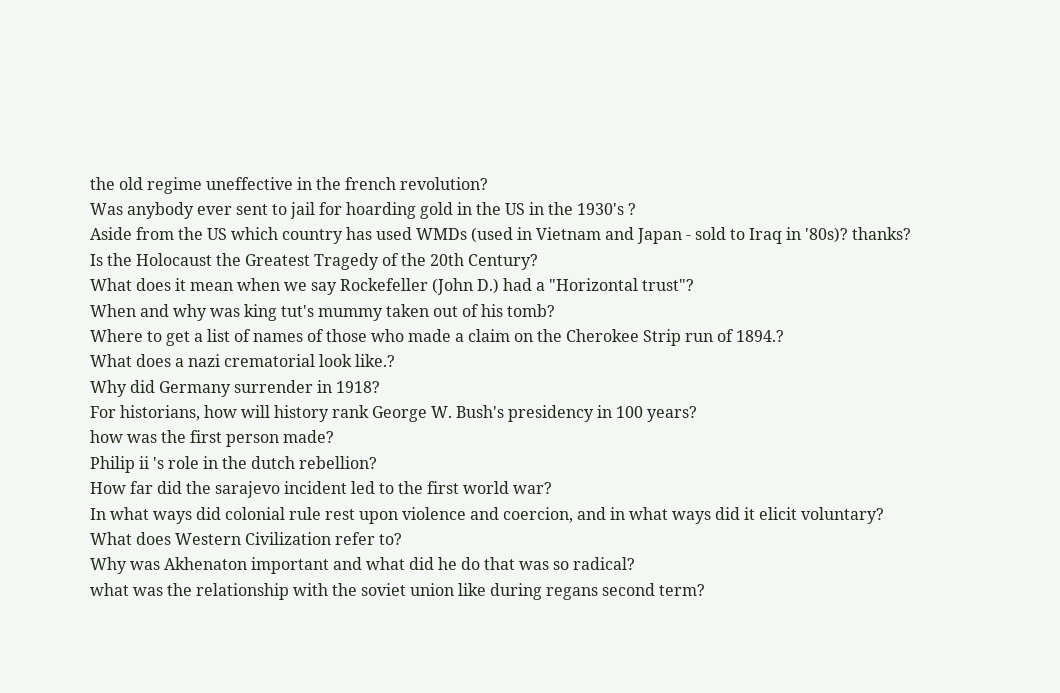the old regime uneffective in the french revolution?
Was anybody ever sent to jail for hoarding gold in the US in the 1930's ?
Aside from the US which country has used WMDs (used in Vietnam and Japan - sold to Iraq in '80s)? thanks?
Is the Holocaust the Greatest Tragedy of the 20th Century?
What does it mean when we say Rockefeller (John D.) had a "Horizontal trust"?
When and why was king tut's mummy taken out of his tomb?
Where to get a list of names of those who made a claim on the Cherokee Strip run of 1894.?
What does a nazi crematorial look like.?
Why did Germany surrender in 1918?
For historians, how will history rank George W. Bush's presidency in 100 years?
how was the first person made?
Philip ii 's role in the dutch rebellion?
How far did the sarajevo incident led to the first world war?
In what ways did colonial rule rest upon violence and coercion, and in what ways did it elicit voluntary?
What does Western Civilization refer to?
Why was Akhenaton important and what did he do that was so radical?
what was the relationship with the soviet union like during regans second term?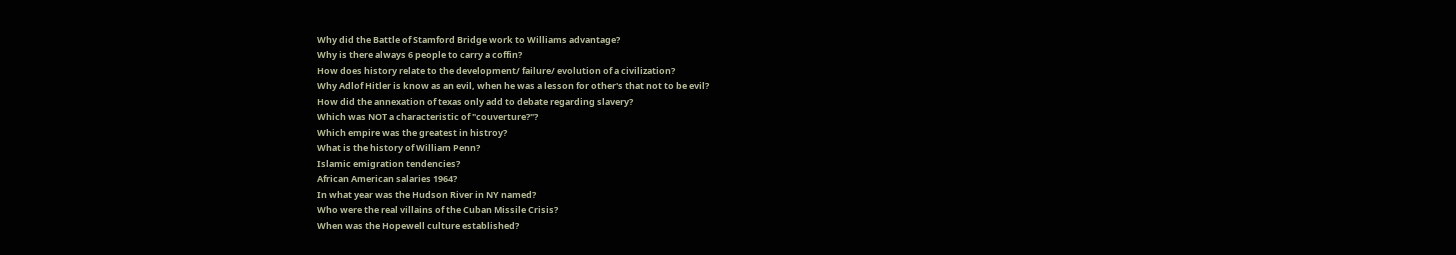Why did the Battle of Stamford Bridge work to Williams advantage?
Why is there always 6 people to carry a coffin?
How does history relate to the development/ failure/ evolution of a civilization?
Why Adlof Hitler is know as an evil, when he was a lesson for other's that not to be evil?
How did the annexation of texas only add to debate regarding slavery?
Which was NOT a characteristic of "couverture?"?
Which empire was the greatest in histroy?
What is the history of William Penn?
Islamic emigration tendencies?
African American salaries 1964?
In what year was the Hudson River in NY named?
Who were the real villains of the Cuban Missile Crisis?
When was the Hopewell culture established?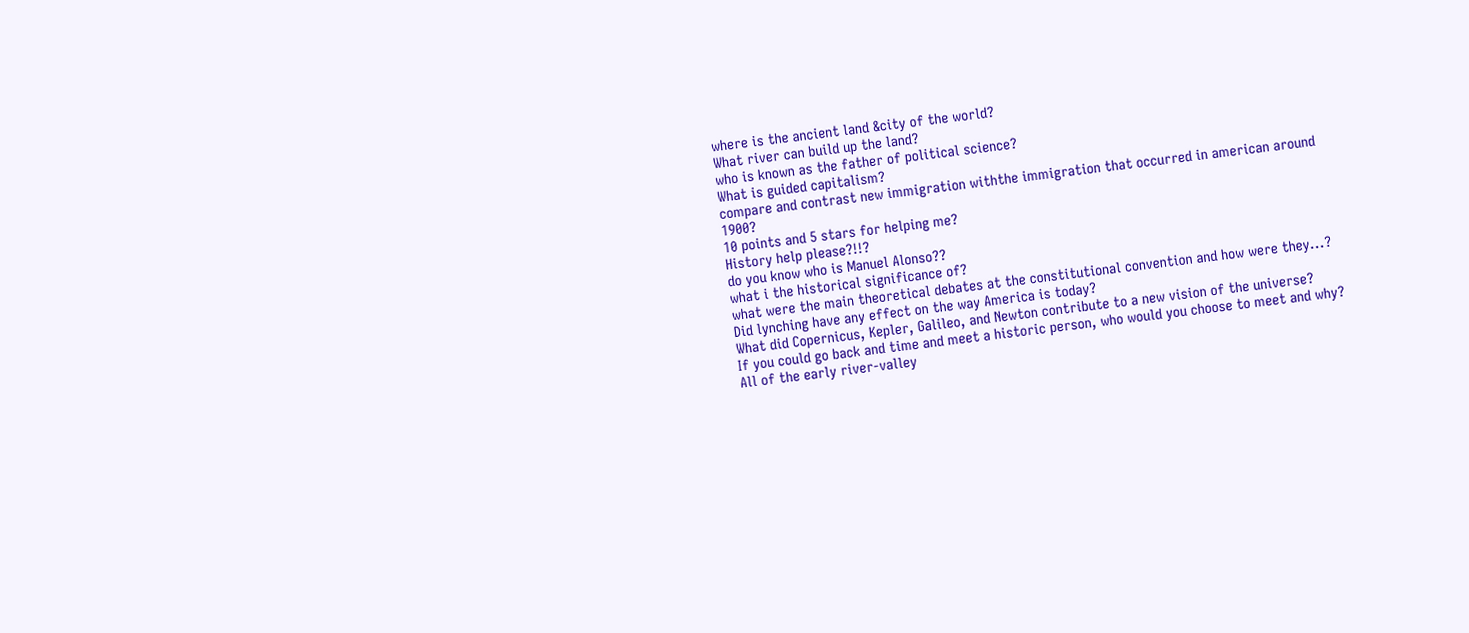where is the ancient land &city of the world?
What river can build up the land?
who is known as the father of political science?
What is guided capitalism?
compare and contrast new immigration withthe immigration that occurred in american around 1900?
10 points and 5 stars for helping me?
History help please?!!?
do you know who is Manuel Alonso??
what i the historical significance of?
what were the main theoretical debates at the constitutional convention and how were they...?
Did lynching have any effect on the way America is today?
What did Copernicus, Kepler, Galileo, and Newton contribute to a new vision of the universe?
If you could go back and time and meet a historic person, who would you choose to meet and why?
All of the early river-valley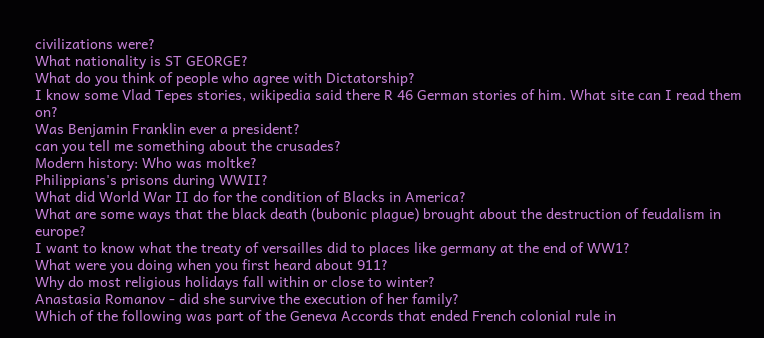civilizations were?
What nationality is ST GEORGE?
What do you think of people who agree with Dictatorship?
I know some Vlad Tepes stories, wikipedia said there R 46 German stories of him. What site can I read them on?
Was Benjamin Franklin ever a president?
can you tell me something about the crusades?
Modern history: Who was moltke?
Philippians's prisons during WWII?
What did World War II do for the condition of Blacks in America?
What are some ways that the black death (bubonic plague) brought about the destruction of feudalism in europe?
I want to know what the treaty of versailles did to places like germany at the end of WW1?
What were you doing when you first heard about 911?
Why do most religious holidays fall within or close to winter?
Anastasia Romanov - did she survive the execution of her family?
Which of the following was part of the Geneva Accords that ended French colonial rule in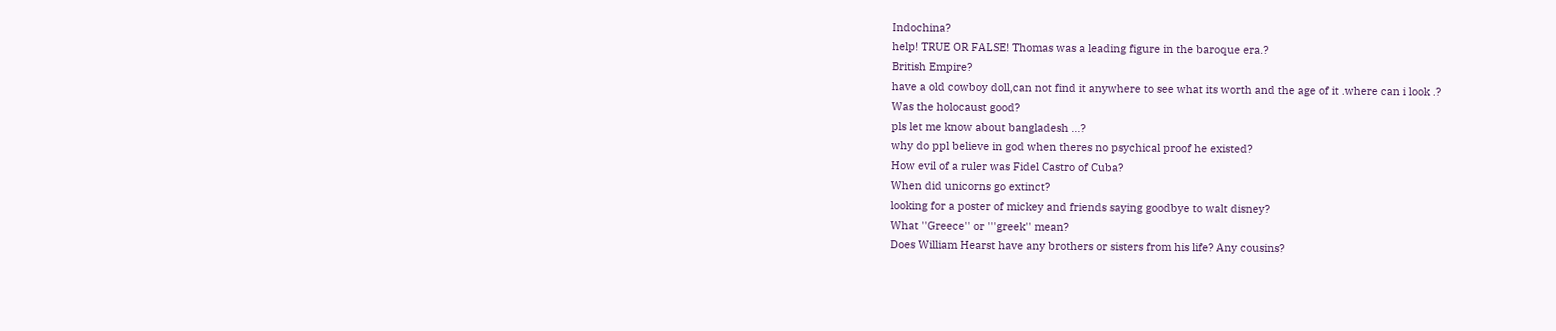Indochina?
help! TRUE OR FALSE! Thomas was a leading figure in the baroque era.?
British Empire?
have a old cowboy doll,can not find it anywhere to see what its worth and the age of it .where can i look .?
Was the holocaust good?
pls let me know about bangladesh ...?
why do ppl believe in god when theres no psychical proof he existed?
How evil of a ruler was Fidel Castro of Cuba?
When did unicorns go extinct?
looking for a poster of mickey and friends saying goodbye to walt disney?
What ''Greece'' or '''greek'' mean?
Does William Hearst have any brothers or sisters from his life? Any cousins?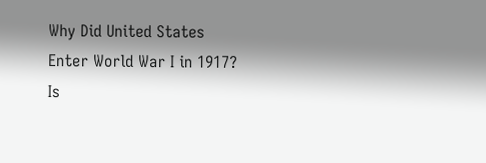Why Did United States Enter World War I in 1917?
Is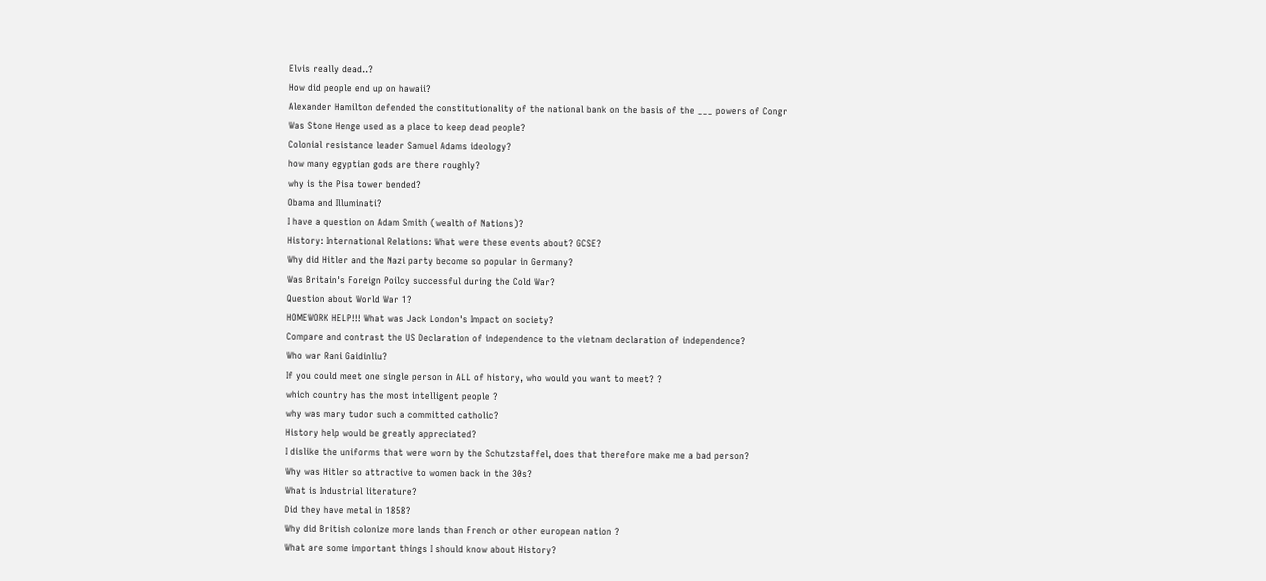Elvis really dead..?
How did people end up on hawaii?
Alexander Hamilton defended the constitutionality of the national bank on the basis of the ___ powers of Congr
Was Stone Henge used as a place to keep dead people?
Colonial resistance leader Samuel Adams ideology?
how many egyptian gods are there roughly?
why is the Pisa tower bended?
Obama and Illuminati?
I have a question on Adam Smith (wealth of Nations)?
History: International Relations: What were these events about? GCSE?
Why did Hitler and the Nazi party become so popular in Germany?
Was Britain's Foreign Poilcy successful during the Cold War?
Question about World War 1?
HOMEWORK HELP!!! What was Jack London's Impact on society?
Compare and contrast the US Declaration of independence to the vietnam declaration of independence?
Who war Rani Gaidinliu?
If you could meet one single person in ALL of history, who would you want to meet? ?
which country has the most intelligent people ?
why was mary tudor such a committed catholic?
History help would be greatly appreciated?
I dislike the uniforms that were worn by the Schutzstaffel, does that therefore make me a bad person?
Why was Hitler so attractive to women back in the 30s?
What is Industrial literature?
Did they have metal in 1858?
Why did British colonize more lands than French or other european nation ?
What are some important things I should know about History?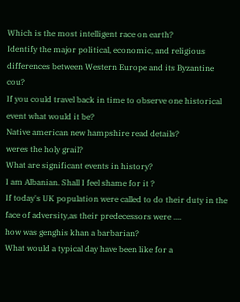Which is the most intelligent race on earth?
Identify the major political, economic, and religious differences between Western Europe and its Byzantine cou?
If you could travel back in time to observe one historical event what would it be?
Native american new hampshire read details?
weres the holy grail?
What are significant events in history?
I am Albanian. Shall I feel shame for it ?
If today's UK population were called to do their duty in the face of adversity,as their predecessors were ....
how was genghis khan a barbarian?
What would a typical day have been like for a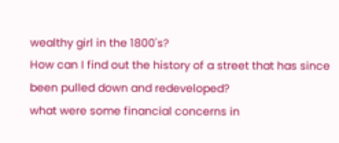wealthy girl in the 1800's?
How can I find out the history of a street that has since been pulled down and redeveloped?
what were some financial concerns in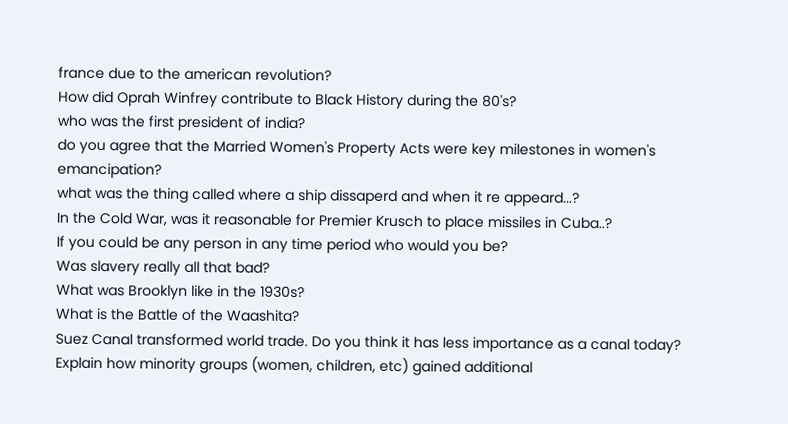france due to the american revolution?
How did Oprah Winfrey contribute to Black History during the 80's?
who was the first president of india?
do you agree that the Married Women's Property Acts were key milestones in women's emancipation?
what was the thing called where a ship dissaperd and when it re appeard...?
In the Cold War, was it reasonable for Premier Krusch to place missiles in Cuba..?
If you could be any person in any time period who would you be?
Was slavery really all that bad?
What was Brooklyn like in the 1930s?
What is the Battle of the Waashita?
Suez Canal transformed world trade. Do you think it has less importance as a canal today?
Explain how minority groups (women, children, etc) gained additional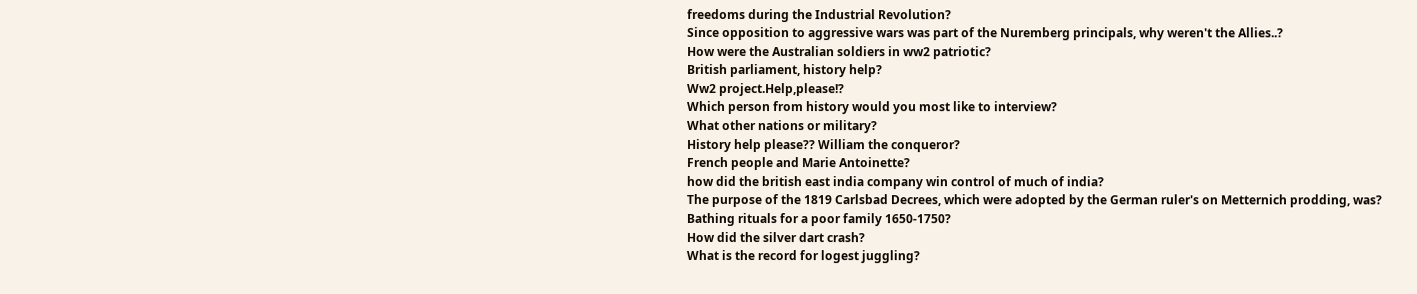freedoms during the Industrial Revolution?
Since opposition to aggressive wars was part of the Nuremberg principals, why weren't the Allies..?
How were the Australian soldiers in ww2 patriotic?
British parliament, history help?
Ww2 project.Help,please!?
Which person from history would you most like to interview?
What other nations or military?
History help please?? William the conqueror?
French people and Marie Antoinette?
how did the british east india company win control of much of india?
The purpose of the 1819 Carlsbad Decrees, which were adopted by the German ruler's on Metternich prodding, was?
Bathing rituals for a poor family 1650-1750?
How did the silver dart crash?
What is the record for logest juggling?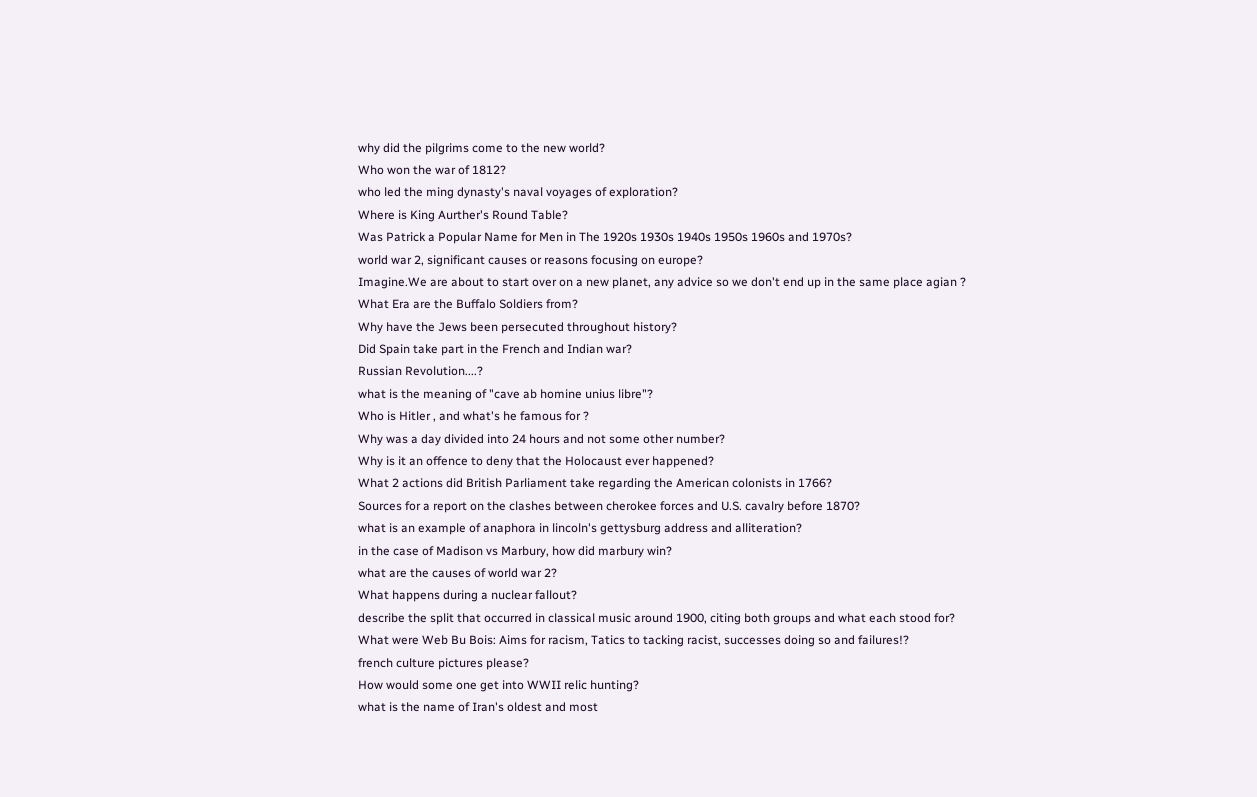why did the pilgrims come to the new world?
Who won the war of 1812?
who led the ming dynasty's naval voyages of exploration?
Where is King Aurther's Round Table?
Was Patrick a Popular Name for Men in The 1920s 1930s 1940s 1950s 1960s and 1970s?
world war 2, significant causes or reasons focusing on europe?
Imagine.We are about to start over on a new planet, any advice so we don't end up in the same place agian ?
What Era are the Buffalo Soldiers from?
Why have the Jews been persecuted throughout history?
Did Spain take part in the French and Indian war?
Russian Revolution....?
what is the meaning of "cave ab homine unius libre"?
Who is Hitler , and what's he famous for ?
Why was a day divided into 24 hours and not some other number?
Why is it an offence to deny that the Holocaust ever happened?
What 2 actions did British Parliament take regarding the American colonists in 1766?
Sources for a report on the clashes between cherokee forces and U.S. cavalry before 1870?
what is an example of anaphora in lincoln's gettysburg address and alliteration?
in the case of Madison vs Marbury, how did marbury win?
what are the causes of world war 2?
What happens during a nuclear fallout?
describe the split that occurred in classical music around 1900, citing both groups and what each stood for?
What were Web Bu Bois: Aims for racism, Tatics to tacking racist, successes doing so and failures!?
french culture pictures please?
How would some one get into WWII relic hunting?
what is the name of Iran's oldest and most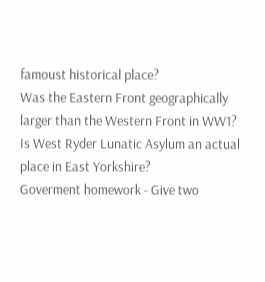famoust historical place?
Was the Eastern Front geographically larger than the Western Front in WW1?
Is West Ryder Lunatic Asylum an actual place in East Yorkshire?
Goverment homework - Give two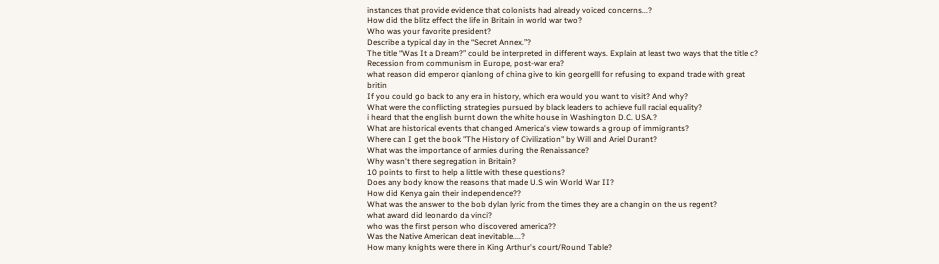instances that provide evidence that colonists had already voiced concerns...?
How did the blitz effect the life in Britain in world war two?
Who was your favorite president?
Describe a typical day in the “Secret Annex.”?
The title “Was It a Dream?” could be interpreted in different ways. Explain at least two ways that the title c?
Recession from communism in Europe, post-war era?
what reason did emperor qianlong of china give to kin georgelll for refusing to expand trade with great britin
If you could go back to any era in history, which era would you want to visit? And why?
What were the conflicting strategies pursued by black leaders to achieve full racial equality?
i heard that the english burnt down the white house in Washington D.C. USA.?
What are historical events that changed America's view towards a group of immigrants?
Where can I get the book "The History of Civilization" by Will and Ariel Durant?
What was the importance of armies during the Renaissance?
Why wasn't there segregation in Britain?
10 points to first to help a little with these questions?
Does any body know the reasons that made U.S win World War II?
How did Kenya gain their independence??
What was the answer to the bob dylan lyric from the times they are a changin on the us regent?
what award did leonardo da vinci?
who was the first person who discovered america??
Was the Native American deat inevitable....?
How many knights were there in King Arthur's court/Round Table?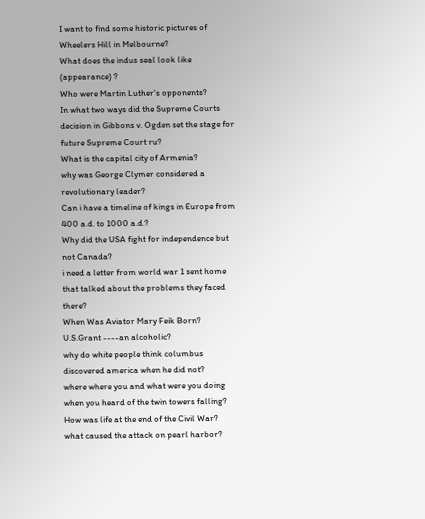I want to find some historic pictures of Wheelers Hill in Melbourne?
What does the indus seal look like (appearance) ?
Who were Martin Luther's opponents?
In what two ways did the Supreme Courts decision in Gibbons v. Ogden set the stage for future Supreme Court ru?
What is the capital city of Armenia?
why was George Clymer considered a revolutionary leader?
Can i have a timeline of kings in Europe from 400 a.d. to 1000 a.d.?
Why did the USA fight for independence but not Canada?
i need a letter from world war 1 sent home that talked about the problems they faced there?
When Was Aviator Mary Feik Born?
U.S.Grant ----an alcoholic?
why do white people think columbus discovered america when he did not?
where where you and what were you doing when you heard of the twin towers falling?
How was life at the end of the Civil War?
what caused the attack on pearl harbor?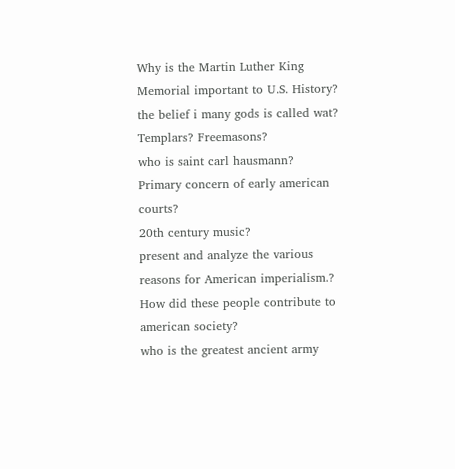Why is the Martin Luther King Memorial important to U.S. History?
the belief i many gods is called wat?
Templars? Freemasons?
who is saint carl hausmann?
Primary concern of early american courts?
20th century music?
present and analyze the various reasons for American imperialism.?
How did these people contribute to american society?
who is the greatest ancient army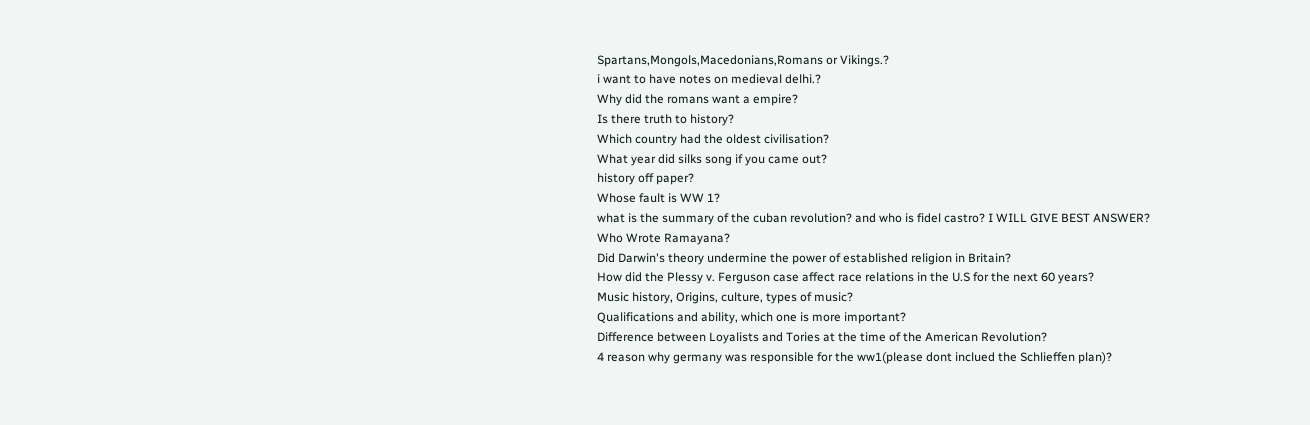Spartans,Mongols,Macedonians,Romans or Vikings.?
i want to have notes on medieval delhi.?
Why did the romans want a empire?
Is there truth to history?
Which country had the oldest civilisation?
What year did silks song if you came out?
history off paper?
Whose fault is WW 1?
what is the summary of the cuban revolution? and who is fidel castro? I WILL GIVE BEST ANSWER?
Who Wrote Ramayana?
Did Darwin's theory undermine the power of established religion in Britain?
How did the Plessy v. Ferguson case affect race relations in the U.S for the next 60 years?
Music history, Origins, culture, types of music?
Qualifications and ability, which one is more important?
Difference between Loyalists and Tories at the time of the American Revolution?
4 reason why germany was responsible for the ww1(please dont inclued the Schlieffen plan)?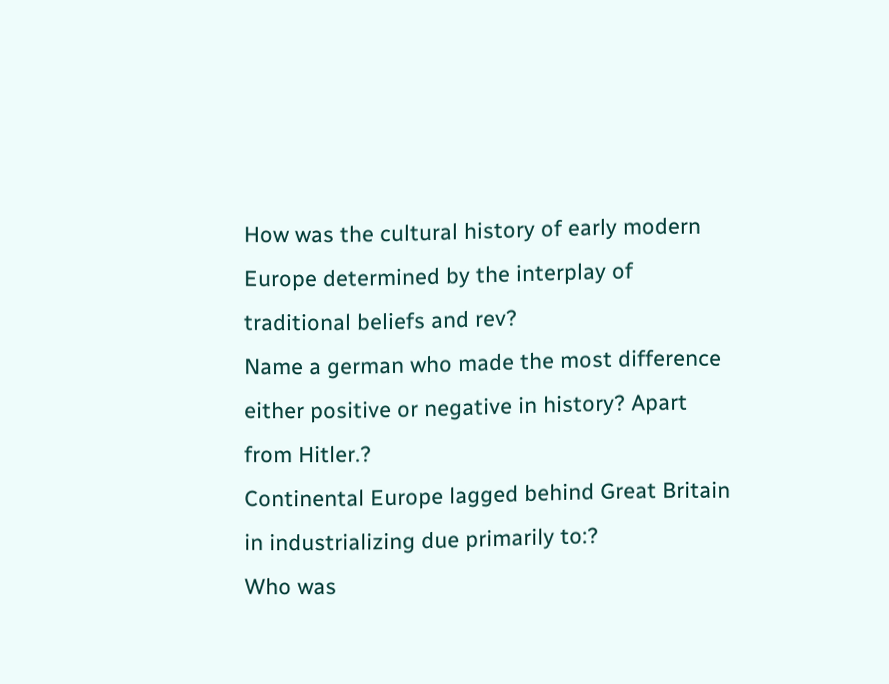How was the cultural history of early modern Europe determined by the interplay of traditional beliefs and rev?
Name a german who made the most difference either positive or negative in history? Apart from Hitler.?
Continental Europe lagged behind Great Britain in industrializing due primarily to:?
Who was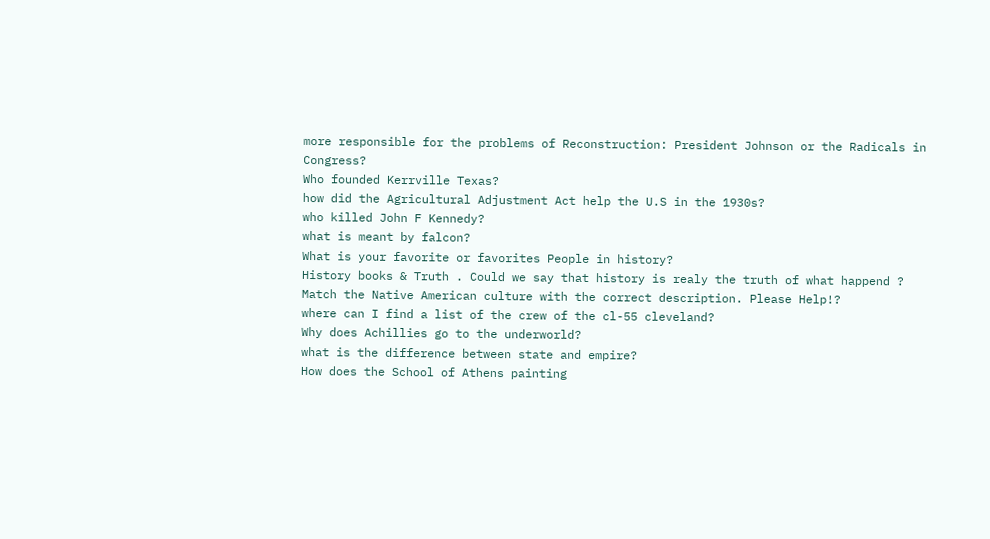more responsible for the problems of Reconstruction: President Johnson or the Radicals in Congress?
Who founded Kerrville Texas?
how did the Agricultural Adjustment Act help the U.S in the 1930s?
who killed John F Kennedy?
what is meant by falcon?
What is your favorite or favorites People in history?
History books & Truth . Could we say that history is realy the truth of what happend ?
Match the Native American culture with the correct description. Please Help!?
where can I find a list of the crew of the cl-55 cleveland?
Why does Achillies go to the underworld?
what is the difference between state and empire?
How does the School of Athens painting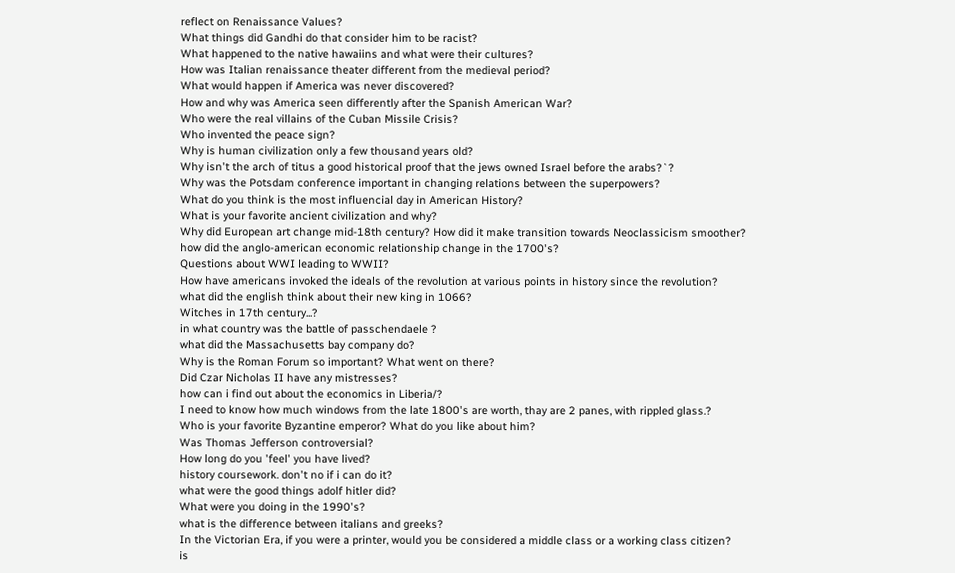reflect on Renaissance Values?
What things did Gandhi do that consider him to be racist?
What happened to the native hawaiins and what were their cultures?
How was Italian renaissance theater different from the medieval period?
What would happen if America was never discovered?
How and why was America seen differently after the Spanish American War?
Who were the real villains of the Cuban Missile Crisis?
Who invented the peace sign?
Why is human civilization only a few thousand years old?
Why isn't the arch of titus a good historical proof that the jews owned Israel before the arabs?`?
Why was the Potsdam conference important in changing relations between the superpowers?
What do you think is the most influencial day in American History?
What is your favorite ancient civilization and why?
Why did European art change mid-18th century? How did it make transition towards Neoclassicism smoother?
how did the anglo-american economic relationship change in the 1700's?
Questions about WWI leading to WWII?
How have americans invoked the ideals of the revolution at various points in history since the revolution?
what did the english think about their new king in 1066?
Witches in 17th century...?
in what country was the battle of passchendaele ?
what did the Massachusetts bay company do?
Why is the Roman Forum so important? What went on there?
Did Czar Nicholas II have any mistresses?
how can i find out about the economics in Liberia/?
I need to know how much windows from the late 1800's are worth, thay are 2 panes, with rippled glass.?
Who is your favorite Byzantine emperor? What do you like about him?
Was Thomas Jefferson controversial?
How long do you 'feel' you have lived?
history coursework. don't no if i can do it?
what were the good things adolf hitler did?
What were you doing in the 1990's?
what is the difference between italians and greeks?
In the Victorian Era, if you were a printer, would you be considered a middle class or a working class citizen?
is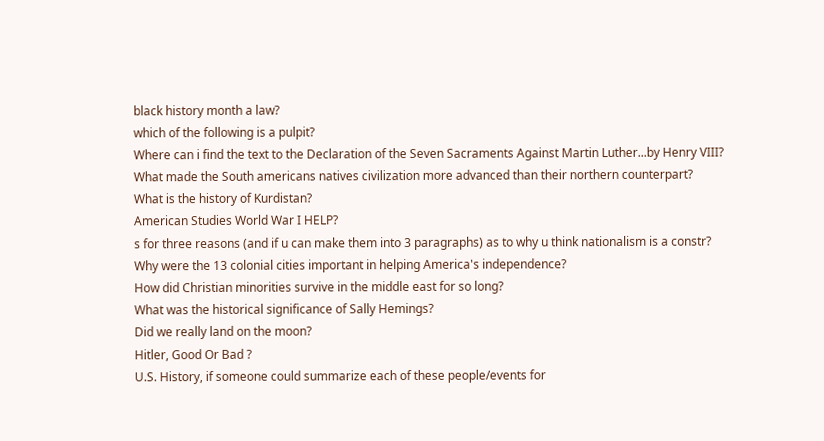black history month a law?
which of the following is a pulpit?
Where can i find the text to the Declaration of the Seven Sacraments Against Martin Luther...by Henry VIII?
What made the South americans natives civilization more advanced than their northern counterpart?
What is the history of Kurdistan?
American Studies World War I HELP?
s for three reasons (and if u can make them into 3 paragraphs) as to why u think nationalism is a constr?
Why were the 13 colonial cities important in helping America's independence?
How did Christian minorities survive in the middle east for so long?
What was the historical significance of Sally Hemings?
Did we really land on the moon?
Hitler, Good Or Bad ?
U.S. History, if someone could summarize each of these people/events for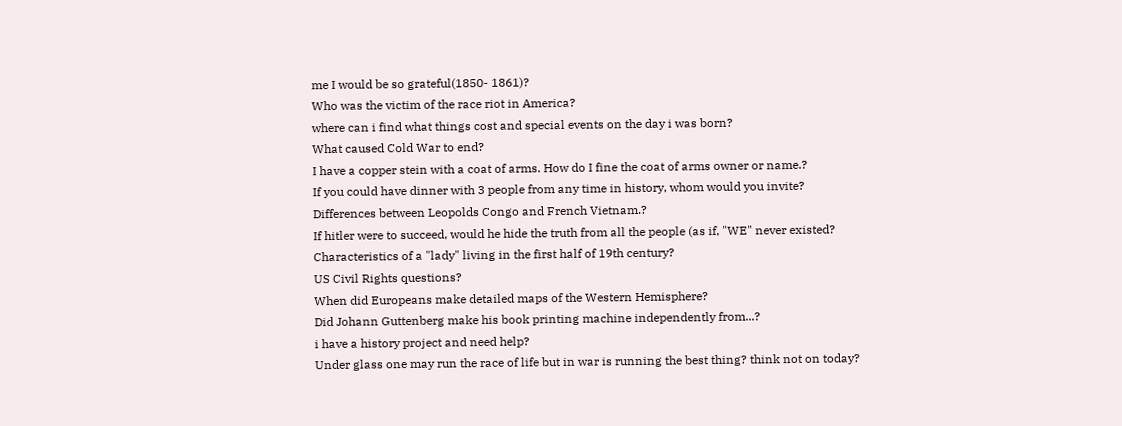me I would be so grateful(1850- 1861)?
Who was the victim of the race riot in America?
where can i find what things cost and special events on the day i was born?
What caused Cold War to end?
I have a copper stein with a coat of arms. How do I fine the coat of arms owner or name.?
If you could have dinner with 3 people from any time in history, whom would you invite?
Differences between Leopolds Congo and French Vietnam.?
If hitler were to succeed, would he hide the truth from all the people (as if, "WE" never existed?
Characteristics of a "lady" living in the first half of 19th century?
US Civil Rights questions?
When did Europeans make detailed maps of the Western Hemisphere?
Did Johann Guttenberg make his book printing machine independently from...?
i have a history project and need help?
Under glass one may run the race of life but in war is running the best thing? think not on today?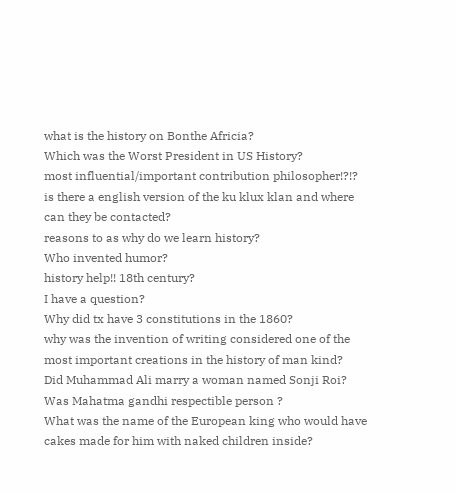what is the history on Bonthe Africia?
Which was the Worst President in US History?
most influential/important contribution philosopher!?!?
is there a english version of the ku klux klan and where can they be contacted?
reasons to as why do we learn history?
Who invented humor?
history help!! 18th century?
I have a question?
Why did tx have 3 constitutions in the 1860?
why was the invention of writing considered one of the most important creations in the history of man kind?
Did Muhammad Ali marry a woman named Sonji Roi?
Was Mahatma gandhi respectible person ?
What was the name of the European king who would have cakes made for him with naked children inside?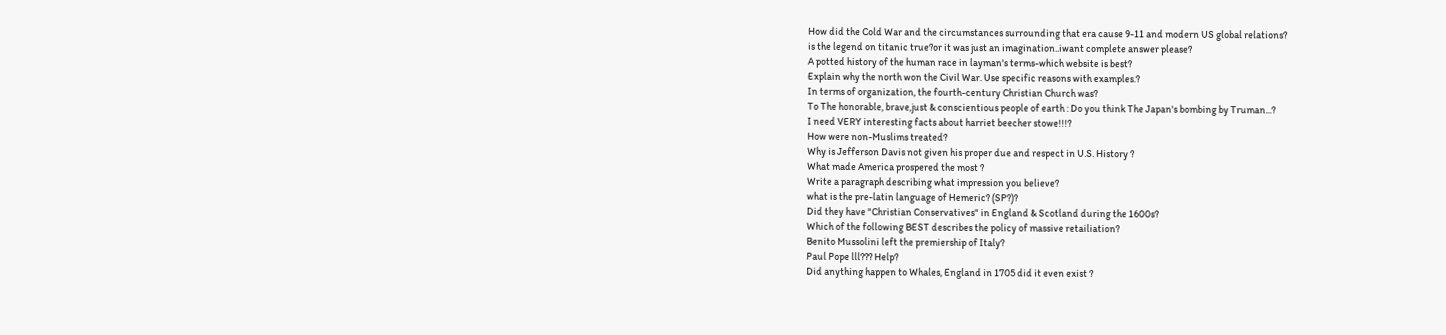How did the Cold War and the circumstances surrounding that era cause 9-11 and modern US global relations?
is the legend on titanic true?or it was just an imagination..iwant complete answer please?
A potted history of the human race in layman's terms-which website is best?
Explain why the north won the Civil War. Use specific reasons with examples.?
In terms of organization, the fourth-century Christian Church was?
To The honorable, brave,just & conscientious people of earth : Do you think The Japan's bombing by Truman...?
I need VERY interesting facts about harriet beecher stowe!!!?
How were non-Muslims treated?
Why is Jefferson Davis not given his proper due and respect in U.S. History ?
What made America prospered the most ?
Write a paragraph describing what impression you believe?
what is the pre-latin language of Hemeric? (SP?)?
Did they have "Christian Conservatives" in England & Scotland during the 1600s?
Which of the following BEST describes the policy of massive retailiation?
Benito Mussolini left the premiership of Italy?
Paul Pope lll??? Help?
Did anything happen to Whales, England in 1705 did it even exist ?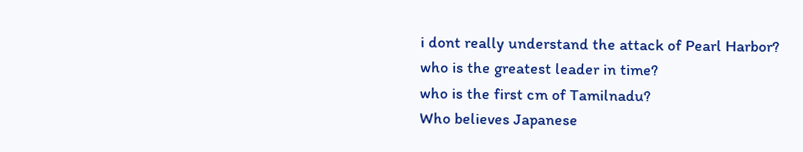i dont really understand the attack of Pearl Harbor?
who is the greatest leader in time?
who is the first cm of Tamilnadu?
Who believes Japanese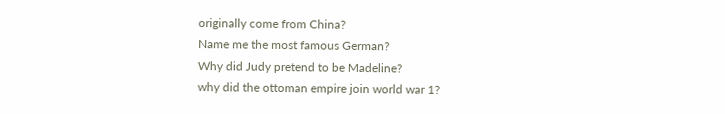originally come from China?
Name me the most famous German?
Why did Judy pretend to be Madeline?
why did the ottoman empire join world war 1?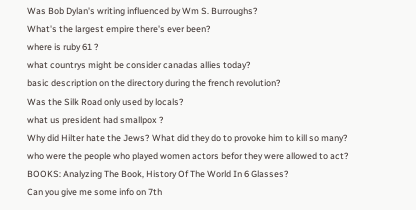Was Bob Dylan's writing influenced by Wm S. Burroughs?
What's the largest empire there's ever been?
where is ruby 61 ?
what countrys might be consider canadas allies today?
basic description on the directory during the french revolution?
Was the Silk Road only used by locals?
what us president had smallpox ?
Why did Hilter hate the Jews? What did they do to provoke him to kill so many?
who were the people who played women actors befor they were allowed to act?
BOOKS: Analyzing The Book, History Of The World In 6 Glasses?
Can you give me some info on 7th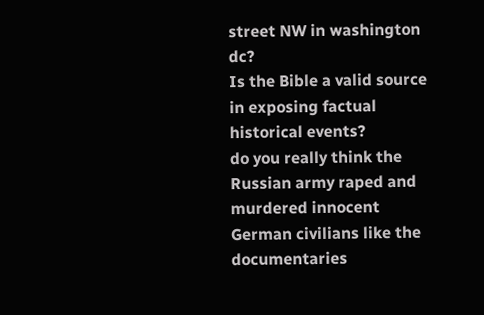street NW in washington dc?
Is the Bible a valid source in exposing factual historical events?
do you really think the Russian army raped and murdered innocent German civilians like the documentaries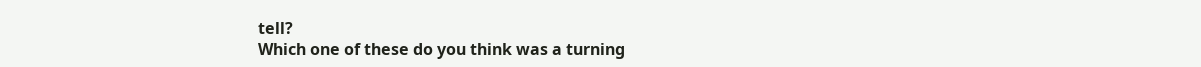tell?
Which one of these do you think was a turning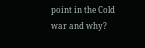point in the Cold war and why?